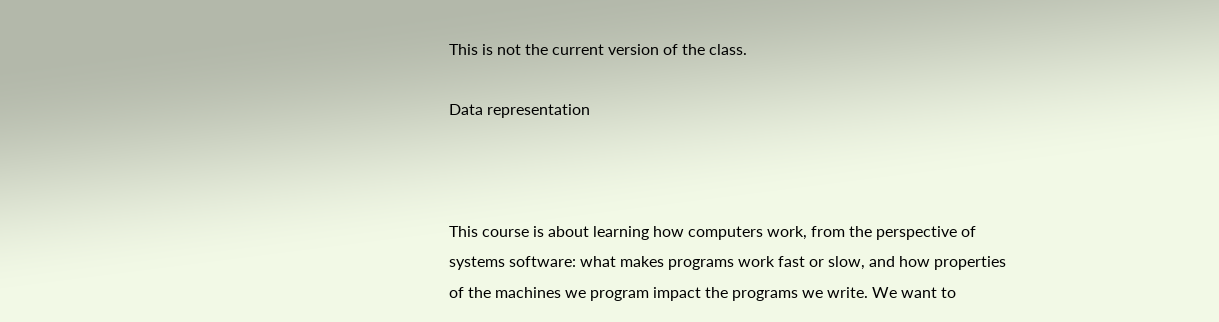This is not the current version of the class.

Data representation



This course is about learning how computers work, from the perspective of systems software: what makes programs work fast or slow, and how properties of the machines we program impact the programs we write. We want to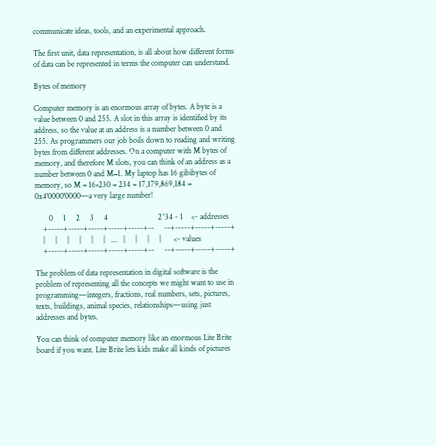communicate ideas, tools, and an experimental approach.

The first unit, data representation, is all about how different forms of data can be represented in terms the computer can understand.

Bytes of memory

Computer memory is an enormous array of bytes. A byte is a value between 0 and 255. A slot in this array is identified by its address, so the value at an address is a number between 0 and 255. As programmers our job boils down to reading and writing bytes from different addresses. On a computer with M bytes of memory, and therefore M slots, you can think of an address as a number between 0 and M−1. My laptop has 16 gibibytes of memory, so M = 16×230 = 234 = 17,179,869,184 = 0x4'0000'0000—a very large number!

       0     1     2     3     4                         2^34 - 1    <- addresses
    +-----+-----+-----+-----+-----+--     --+-----+-----+-----+
    |     |     |     |     |     |   ...   |     |     |     |      <- values
    +-----+-----+-----+-----+-----+--     --+-----+-----+-----+

The problem of data representation in digital software is the problem of representing all the concepts we might want to use in programming—integers, fractions, real numbers, sets, pictures, texts, buildings, animal species, relationships—using just addresses and bytes.

You can think of computer memory like an enormous Lite Brite board if you want. Lite Brite lets kids make all kinds of pictures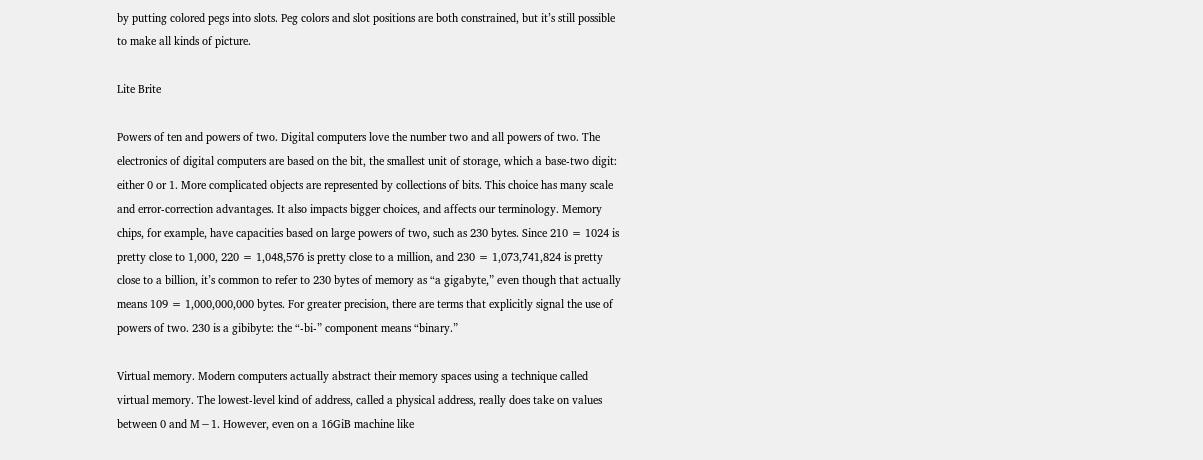by putting colored pegs into slots. Peg colors and slot positions are both constrained, but it’s still possible to make all kinds of picture.

Lite Brite

Powers of ten and powers of two. Digital computers love the number two and all powers of two. The electronics of digital computers are based on the bit, the smallest unit of storage, which a base-two digit: either 0 or 1. More complicated objects are represented by collections of bits. This choice has many scale and error-correction advantages. It also impacts bigger choices, and affects our terminology. Memory chips, for example, have capacities based on large powers of two, such as 230 bytes. Since 210 = 1024 is pretty close to 1,000, 220 = 1,048,576 is pretty close to a million, and 230 = 1,073,741,824 is pretty close to a billion, it’s common to refer to 230 bytes of memory as “a gigabyte,” even though that actually means 109 = 1,000,000,000 bytes. For greater precision, there are terms that explicitly signal the use of powers of two. 230 is a gibibyte: the “-bi-” component means “binary.”

Virtual memory. Modern computers actually abstract their memory spaces using a technique called virtual memory. The lowest-level kind of address, called a physical address, really does take on values between 0 and M−1. However, even on a 16GiB machine like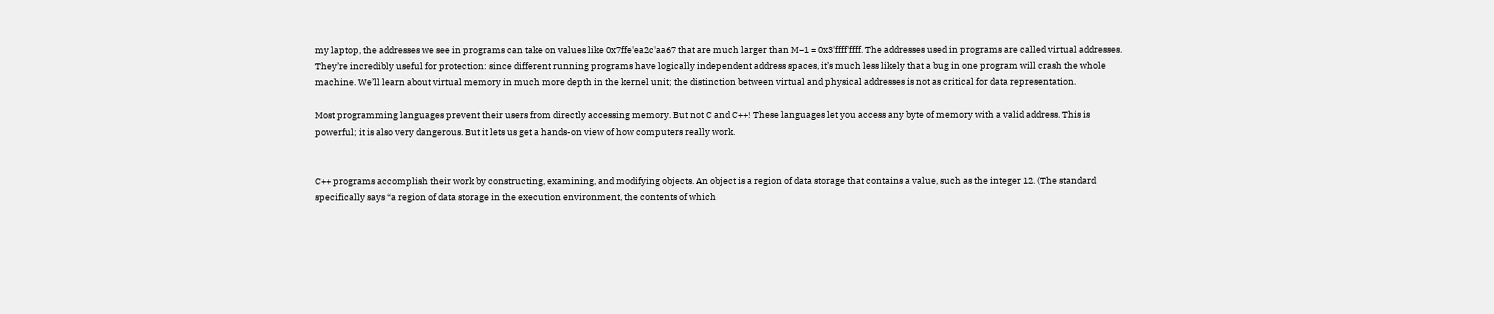my laptop, the addresses we see in programs can take on values like 0x7ffe'ea2c'aa67 that are much larger than M−1 = 0x3'ffff'ffff. The addresses used in programs are called virtual addresses. They’re incredibly useful for protection: since different running programs have logically independent address spaces, it’s much less likely that a bug in one program will crash the whole machine. We’ll learn about virtual memory in much more depth in the kernel unit; the distinction between virtual and physical addresses is not as critical for data representation.

Most programming languages prevent their users from directly accessing memory. But not C and C++! These languages let you access any byte of memory with a valid address. This is powerful; it is also very dangerous. But it lets us get a hands-on view of how computers really work.


C++ programs accomplish their work by constructing, examining, and modifying objects. An object is a region of data storage that contains a value, such as the integer 12. (The standard specifically says “a region of data storage in the execution environment, the contents of which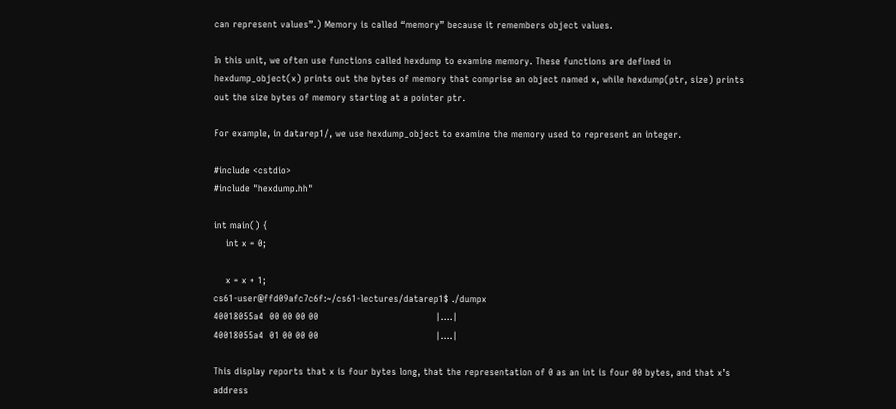can represent values”.) Memory is called “memory” because it remembers object values.

In this unit, we often use functions called hexdump to examine memory. These functions are defined in hexdump_object(x) prints out the bytes of memory that comprise an object named x, while hexdump(ptr, size) prints out the size bytes of memory starting at a pointer ptr.

For example, in datarep1/, we use hexdump_object to examine the memory used to represent an integer.

#include <cstdio>
#include "hexdump.hh"

int main() {
    int x = 0;

    x = x + 1;
cs61-user@ffd09afc7c6f:~/cs61-lectures/datarep1$ ./dumpx
40018055a4  00 00 00 00                                       |....|
40018055a4  01 00 00 00                                       |....|

This display reports that x is four bytes long, that the representation of 0 as an int is four 00 bytes, and that x’s address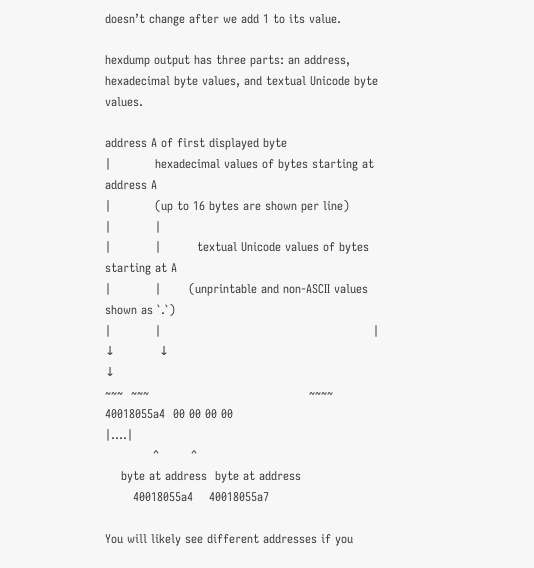doesn’t change after we add 1 to its value.

hexdump output has three parts: an address, hexadecimal byte values, and textual Unicode byte values.

address A of first displayed byte
|           hexadecimal values of bytes starting at address A
|           (up to 16 bytes are shown per line)
|           |
|           |         textual Unicode values of bytes starting at A
|           |       (unprintable and non-ASCII values shown as `.`)
|           |                                                     |
↓           ↓                                                     ↓
~~~  ~~~                                        ~~~~
40018055a4  00 00 00 00                                       |....|
            ^        ^
    byte at address  byte at address
       40018055a4    40018055a7

You will likely see different addresses if you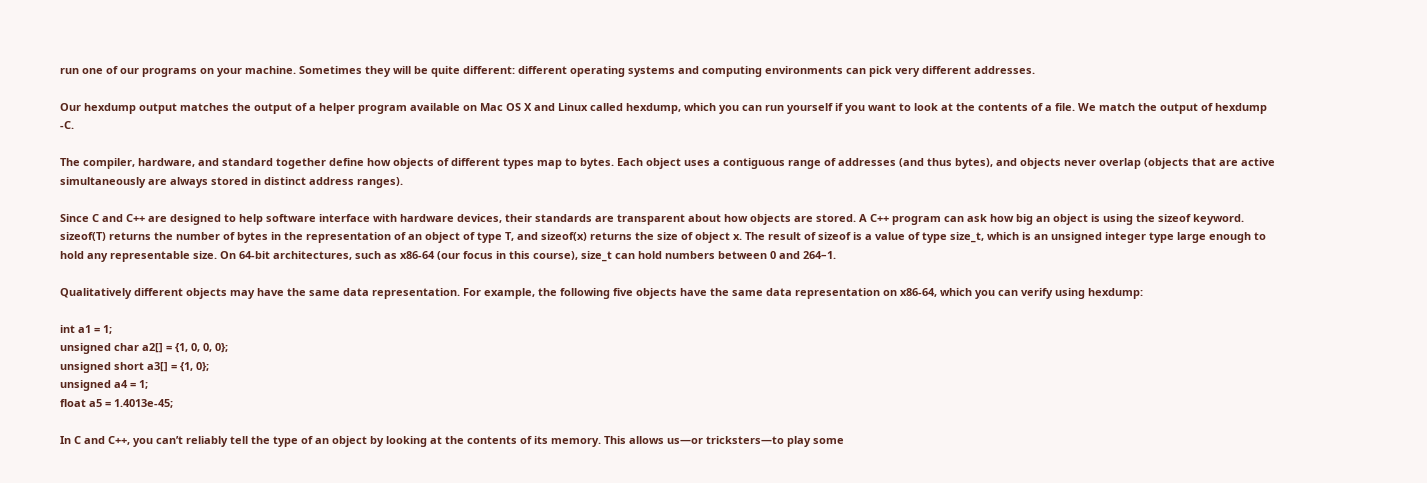run one of our programs on your machine. Sometimes they will be quite different: different operating systems and computing environments can pick very different addresses.

Our hexdump output matches the output of a helper program available on Mac OS X and Linux called hexdump, which you can run yourself if you want to look at the contents of a file. We match the output of hexdump -C.

The compiler, hardware, and standard together define how objects of different types map to bytes. Each object uses a contiguous range of addresses (and thus bytes), and objects never overlap (objects that are active simultaneously are always stored in distinct address ranges).

Since C and C++ are designed to help software interface with hardware devices, their standards are transparent about how objects are stored. A C++ program can ask how big an object is using the sizeof keyword. sizeof(T) returns the number of bytes in the representation of an object of type T, and sizeof(x) returns the size of object x. The result of sizeof is a value of type size_t, which is an unsigned integer type large enough to hold any representable size. On 64-bit architectures, such as x86-64 (our focus in this course), size_t can hold numbers between 0 and 264–1.

Qualitatively different objects may have the same data representation. For example, the following five objects have the same data representation on x86-64, which you can verify using hexdump:

int a1 = 1;
unsigned char a2[] = {1, 0, 0, 0};
unsigned short a3[] = {1, 0};
unsigned a4 = 1;
float a5 = 1.4013e-45;

In C and C++, you can’t reliably tell the type of an object by looking at the contents of its memory. This allows us—or tricksters—to play some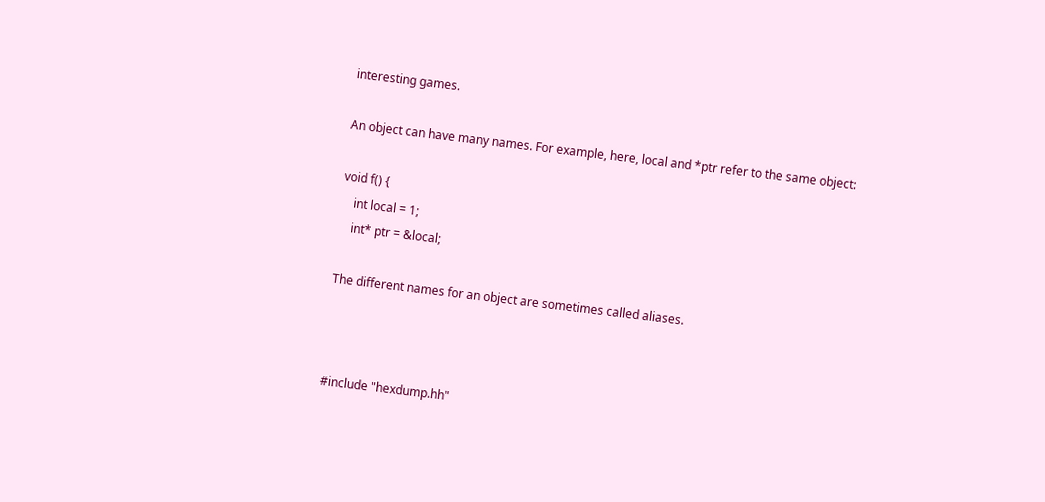interesting games.

An object can have many names. For example, here, local and *ptr refer to the same object:

void f() {
    int local = 1;
    int* ptr = &local;

The different names for an object are sometimes called aliases.



#include "hexdump.hh"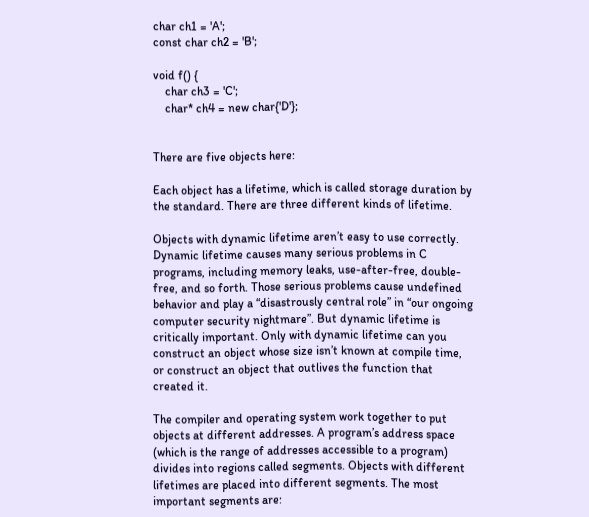char ch1 = 'A';
const char ch2 = 'B';

void f() {
    char ch3 = 'C';
    char* ch4 = new char{'D'};


There are five objects here:

Each object has a lifetime, which is called storage duration by the standard. There are three different kinds of lifetime.

Objects with dynamic lifetime aren’t easy to use correctly. Dynamic lifetime causes many serious problems in C programs, including memory leaks, use-after-free, double-free, and so forth. Those serious problems cause undefined behavior and play a “disastrously central role” in “our ongoing computer security nightmare”. But dynamic lifetime is critically important. Only with dynamic lifetime can you construct an object whose size isn’t known at compile time, or construct an object that outlives the function that created it.

The compiler and operating system work together to put objects at different addresses. A program’s address space (which is the range of addresses accessible to a program) divides into regions called segments. Objects with different lifetimes are placed into different segments. The most important segments are: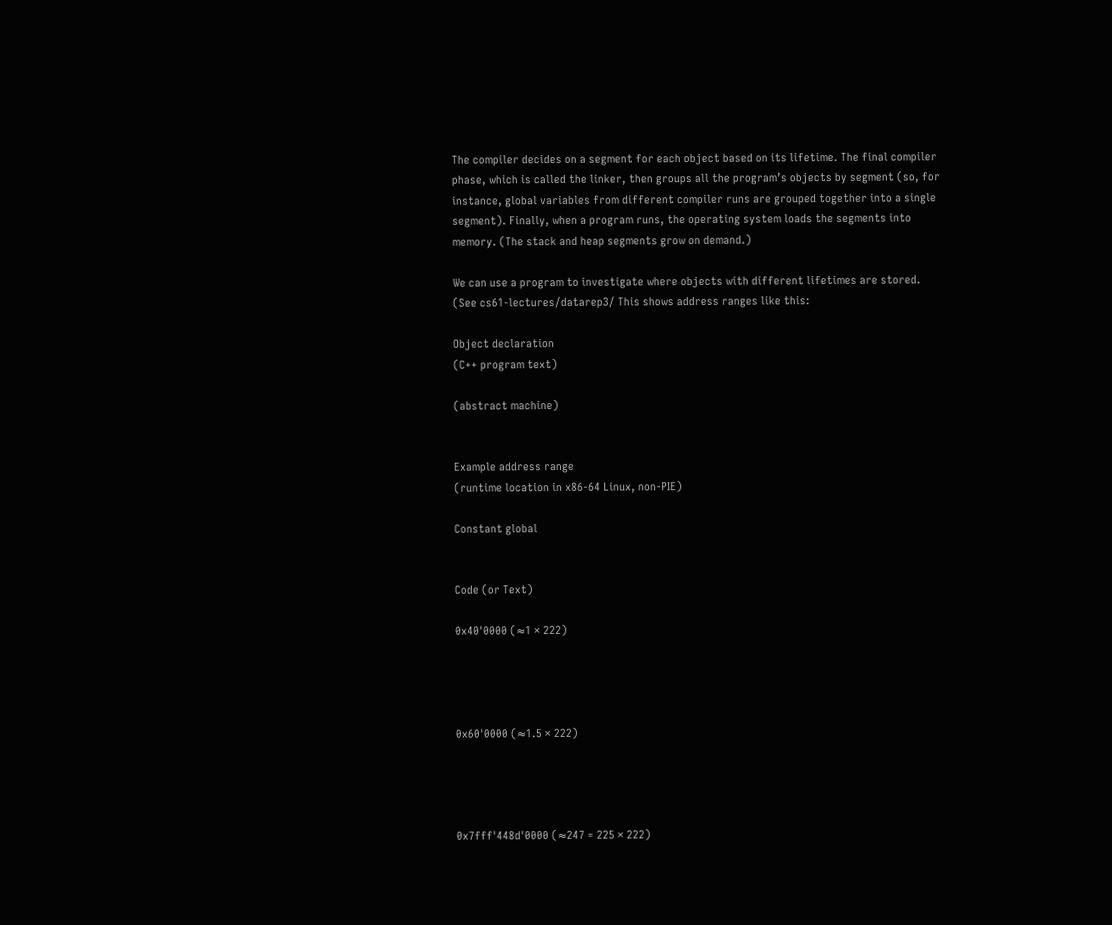The compiler decides on a segment for each object based on its lifetime. The final compiler phase, which is called the linker, then groups all the program’s objects by segment (so, for instance, global variables from different compiler runs are grouped together into a single segment). Finally, when a program runs, the operating system loads the segments into memory. (The stack and heap segments grow on demand.)

We can use a program to investigate where objects with different lifetimes are stored. (See cs61-lectures/datarep3/ This shows address ranges like this:

Object declaration
(C++ program text)

(abstract machine)


Example address range
(runtime location in x86-64 Linux, non-PIE)

Constant global


Code (or Text)

0x40'0000 (≈1 × 222)




0x60'0000 (≈1.5 × 222)




0x7fff'448d'0000 (≈247 = 225 × 222)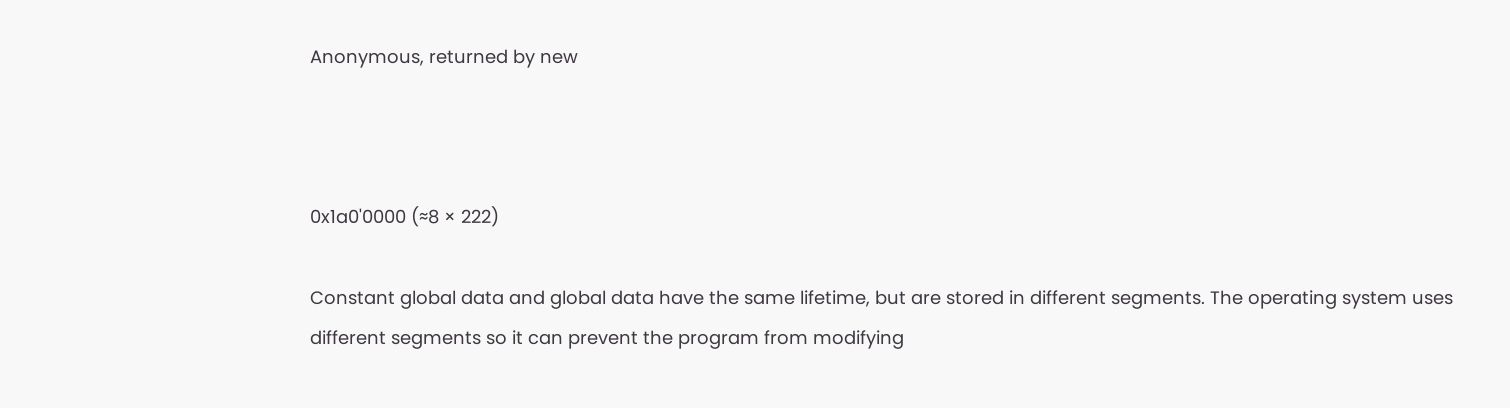Anonymous, returned by new



0x1a0'0000 (≈8 × 222)

Constant global data and global data have the same lifetime, but are stored in different segments. The operating system uses different segments so it can prevent the program from modifying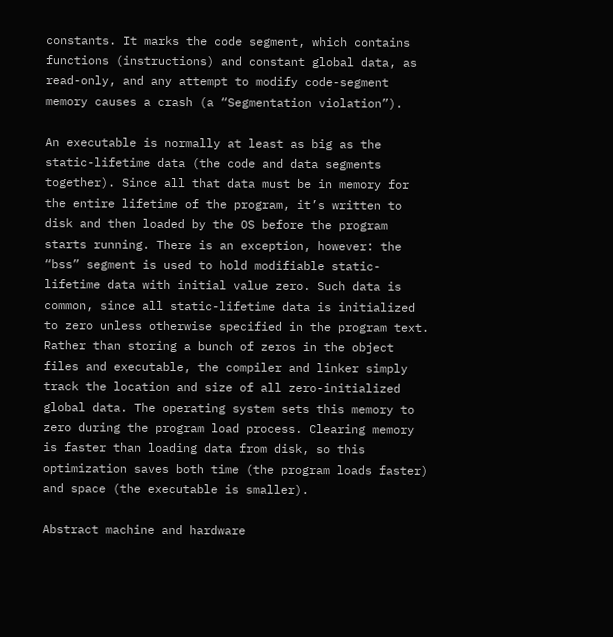constants. It marks the code segment, which contains functions (instructions) and constant global data, as read-only, and any attempt to modify code-segment memory causes a crash (a “Segmentation violation”).

An executable is normally at least as big as the static-lifetime data (the code and data segments together). Since all that data must be in memory for the entire lifetime of the program, it’s written to disk and then loaded by the OS before the program starts running. There is an exception, however: the “bss” segment is used to hold modifiable static-lifetime data with initial value zero. Such data is common, since all static-lifetime data is initialized to zero unless otherwise specified in the program text. Rather than storing a bunch of zeros in the object files and executable, the compiler and linker simply track the location and size of all zero-initialized global data. The operating system sets this memory to zero during the program load process. Clearing memory is faster than loading data from disk, so this optimization saves both time (the program loads faster) and space (the executable is smaller).

Abstract machine and hardware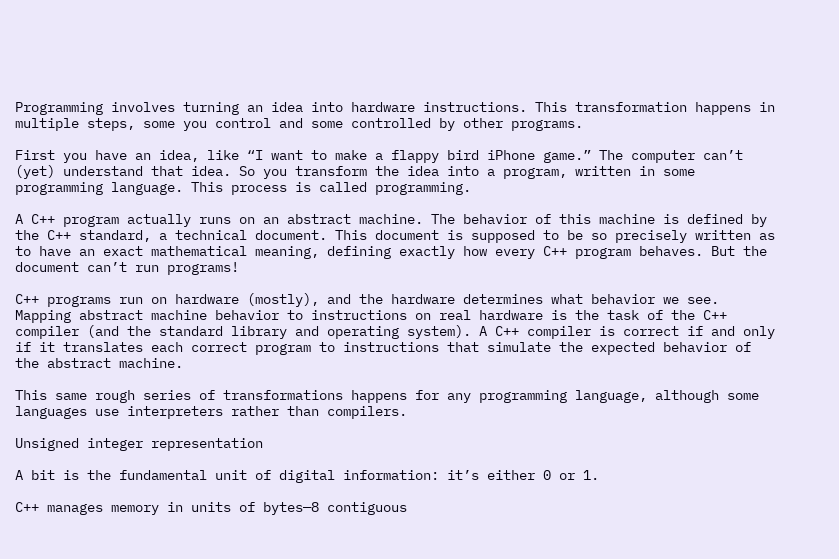Programming involves turning an idea into hardware instructions. This transformation happens in multiple steps, some you control and some controlled by other programs.

First you have an idea, like “I want to make a flappy bird iPhone game.” The computer can’t (yet) understand that idea. So you transform the idea into a program, written in some programming language. This process is called programming.

A C++ program actually runs on an abstract machine. The behavior of this machine is defined by the C++ standard, a technical document. This document is supposed to be so precisely written as to have an exact mathematical meaning, defining exactly how every C++ program behaves. But the document can’t run programs!

C++ programs run on hardware (mostly), and the hardware determines what behavior we see. Mapping abstract machine behavior to instructions on real hardware is the task of the C++ compiler (and the standard library and operating system). A C++ compiler is correct if and only if it translates each correct program to instructions that simulate the expected behavior of the abstract machine.

This same rough series of transformations happens for any programming language, although some languages use interpreters rather than compilers.

Unsigned integer representation

A bit is the fundamental unit of digital information: it’s either 0 or 1.

C++ manages memory in units of bytes—8 contiguous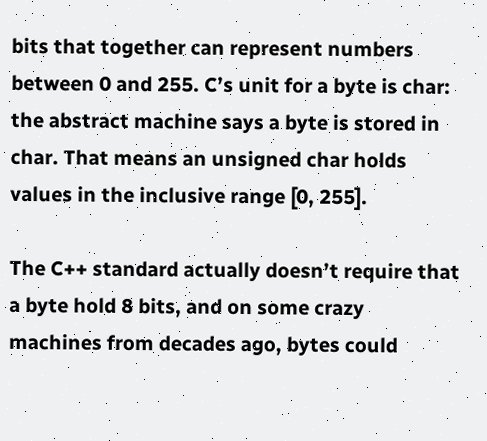bits that together can represent numbers between 0 and 255. C’s unit for a byte is char: the abstract machine says a byte is stored in char. That means an unsigned char holds values in the inclusive range [0, 255].

The C++ standard actually doesn’t require that a byte hold 8 bits, and on some crazy machines from decades ago, bytes could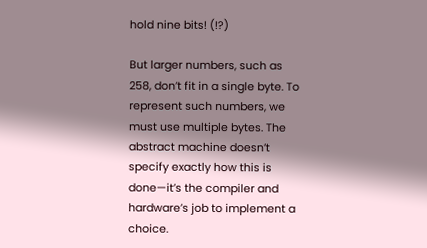hold nine bits! (!?)

But larger numbers, such as 258, don’t fit in a single byte. To represent such numbers, we must use multiple bytes. The abstract machine doesn’t specify exactly how this is done—it’s the compiler and hardware’s job to implement a choice.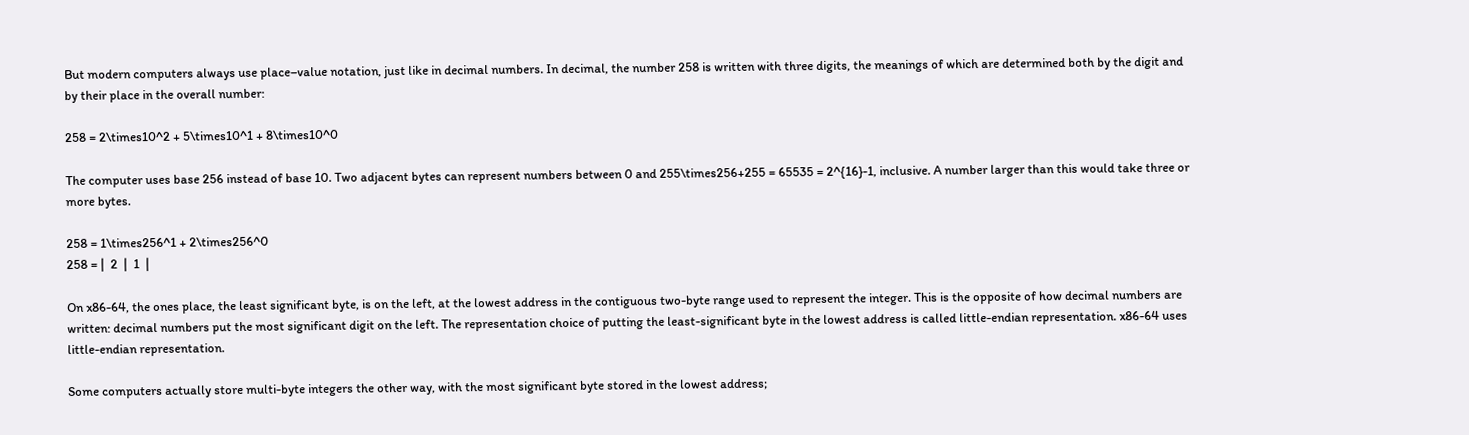But modern computers always use place–value notation, just like in decimal numbers. In decimal, the number 258 is written with three digits, the meanings of which are determined both by the digit and by their place in the overall number:

258 = 2\times10^2 + 5\times10^1 + 8\times10^0

The computer uses base 256 instead of base 10. Two adjacent bytes can represent numbers between 0 and 255\times256+255 = 65535 = 2^{16}-1, inclusive. A number larger than this would take three or more bytes.

258 = 1\times256^1 + 2\times256^0
258 = |  2  |  1  |

On x86-64, the ones place, the least significant byte, is on the left, at the lowest address in the contiguous two-byte range used to represent the integer. This is the opposite of how decimal numbers are written: decimal numbers put the most significant digit on the left. The representation choice of putting the least-significant byte in the lowest address is called little-endian representation. x86-64 uses little-endian representation.

Some computers actually store multi-byte integers the other way, with the most significant byte stored in the lowest address;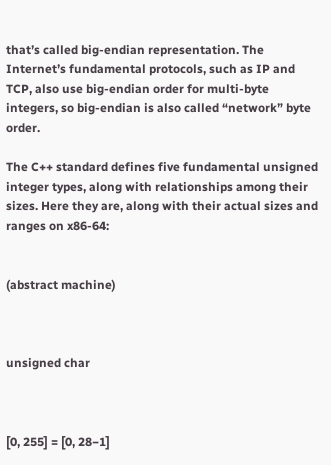that’s called big-endian representation. The Internet’s fundamental protocols, such as IP and TCP, also use big-endian order for multi-byte integers, so big-endian is also called “network” byte order.

The C++ standard defines five fundamental unsigned integer types, along with relationships among their sizes. Here they are, along with their actual sizes and ranges on x86-64:


(abstract machine)



unsigned char



[0, 255] = [0, 28−1]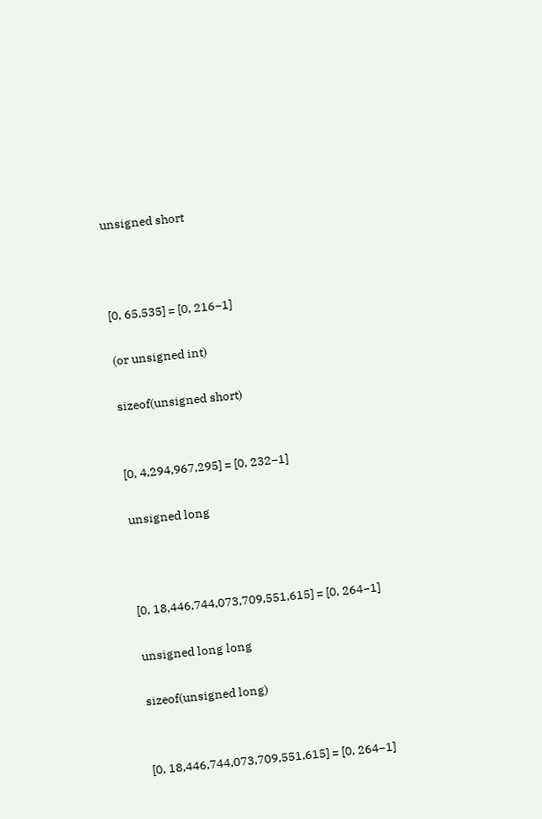unsigned short



[0, 65,535] = [0, 216−1]

(or unsigned int)

sizeof(unsigned short)


[0, 4,294,967,295] = [0, 232−1]

unsigned long



[0, 18,446,744,073,709,551,615] = [0, 264−1]

unsigned long long

sizeof(unsigned long)


[0, 18,446,744,073,709,551,615] = [0, 264−1]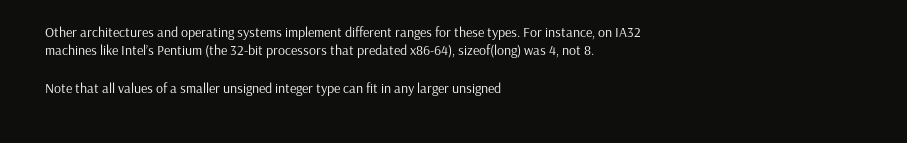Other architectures and operating systems implement different ranges for these types. For instance, on IA32 machines like Intel’s Pentium (the 32-bit processors that predated x86-64), sizeof(long) was 4, not 8.

Note that all values of a smaller unsigned integer type can fit in any larger unsigned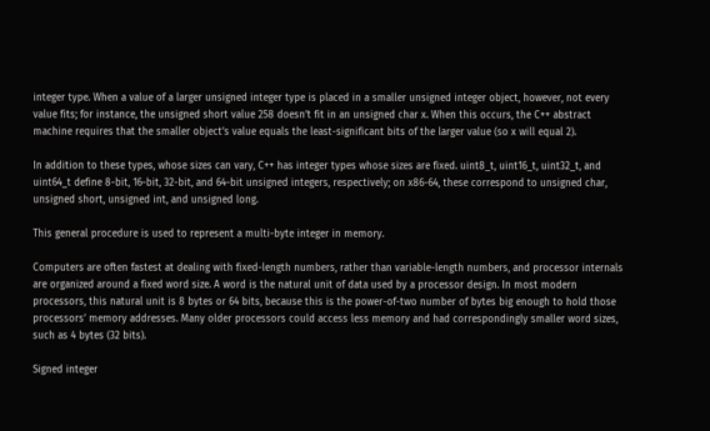integer type. When a value of a larger unsigned integer type is placed in a smaller unsigned integer object, however, not every value fits; for instance, the unsigned short value 258 doesn’t fit in an unsigned char x. When this occurs, the C++ abstract machine requires that the smaller object’s value equals the least-significant bits of the larger value (so x will equal 2).

In addition to these types, whose sizes can vary, C++ has integer types whose sizes are fixed. uint8_t, uint16_t, uint32_t, and uint64_t define 8-bit, 16-bit, 32-bit, and 64-bit unsigned integers, respectively; on x86-64, these correspond to unsigned char, unsigned short, unsigned int, and unsigned long.

This general procedure is used to represent a multi-byte integer in memory.

Computers are often fastest at dealing with fixed-length numbers, rather than variable-length numbers, and processor internals are organized around a fixed word size. A word is the natural unit of data used by a processor design. In most modern processors, this natural unit is 8 bytes or 64 bits, because this is the power-of-two number of bytes big enough to hold those processors’ memory addresses. Many older processors could access less memory and had correspondingly smaller word sizes, such as 4 bytes (32 bits).

Signed integer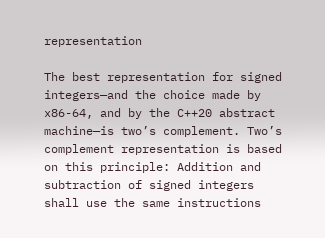representation

The best representation for signed integers—and the choice made by x86-64, and by the C++20 abstract machine—is two’s complement. Two’s complement representation is based on this principle: Addition and subtraction of signed integers shall use the same instructions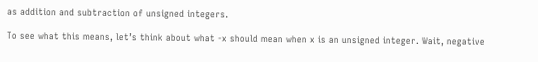as addition and subtraction of unsigned integers.

To see what this means, let’s think about what -x should mean when x is an unsigned integer. Wait, negative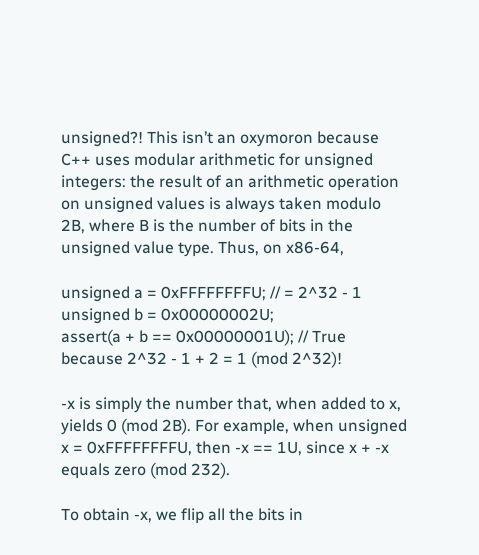unsigned?! This isn’t an oxymoron because C++ uses modular arithmetic for unsigned integers: the result of an arithmetic operation on unsigned values is always taken modulo 2B, where B is the number of bits in the unsigned value type. Thus, on x86-64,

unsigned a = 0xFFFFFFFFU; // = 2^32 - 1
unsigned b = 0x00000002U;
assert(a + b == 0x00000001U); // True because 2^32 - 1 + 2 = 1 (mod 2^32)!

-x is simply the number that, when added to x, yields 0 (mod 2B). For example, when unsigned x = 0xFFFFFFFFU, then -x == 1U, since x + -x equals zero (mod 232).

To obtain -x, we flip all the bits in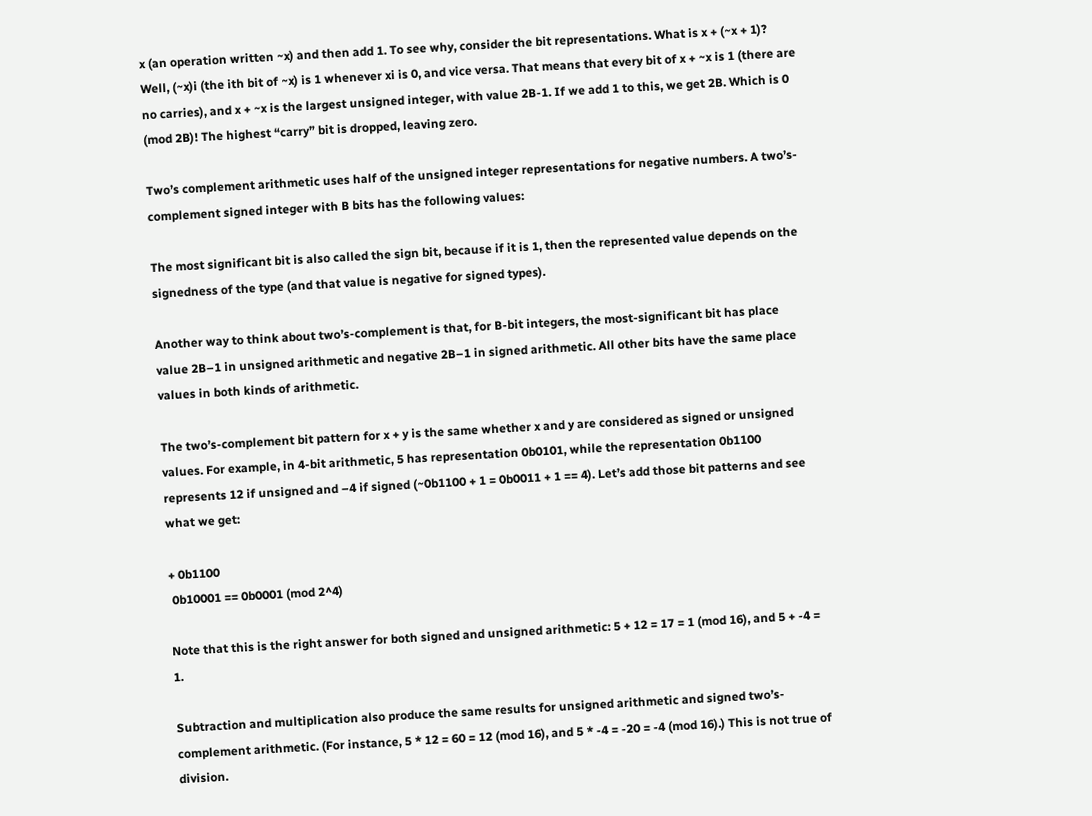x (an operation written ~x) and then add 1. To see why, consider the bit representations. What is x + (~x + 1)? Well, (~x)i (the ith bit of ~x) is 1 whenever xi is 0, and vice versa. That means that every bit of x + ~x is 1 (there are no carries), and x + ~x is the largest unsigned integer, with value 2B-1. If we add 1 to this, we get 2B. Which is 0 (mod 2B)! The highest “carry” bit is dropped, leaving zero.

Two’s complement arithmetic uses half of the unsigned integer representations for negative numbers. A two’s-complement signed integer with B bits has the following values:

The most significant bit is also called the sign bit, because if it is 1, then the represented value depends on the signedness of the type (and that value is negative for signed types).

Another way to think about two’s-complement is that, for B-bit integers, the most-significant bit has place value 2B–1 in unsigned arithmetic and negative 2B–1 in signed arithmetic. All other bits have the same place values in both kinds of arithmetic.

The two’s-complement bit pattern for x + y is the same whether x and y are considered as signed or unsigned values. For example, in 4-bit arithmetic, 5 has representation 0b0101, while the representation 0b1100 represents 12 if unsigned and –4 if signed (~0b1100 + 1 = 0b0011 + 1 == 4). Let’s add those bit patterns and see what we get:

+ 0b1100
 0b10001 == 0b0001 (mod 2^4)

Note that this is the right answer for both signed and unsigned arithmetic: 5 + 12 = 17 = 1 (mod 16), and 5 + -4 = 1.

Subtraction and multiplication also produce the same results for unsigned arithmetic and signed two’s-complement arithmetic. (For instance, 5 * 12 = 60 = 12 (mod 16), and 5 * -4 = -20 = -4 (mod 16).) This is not true of division.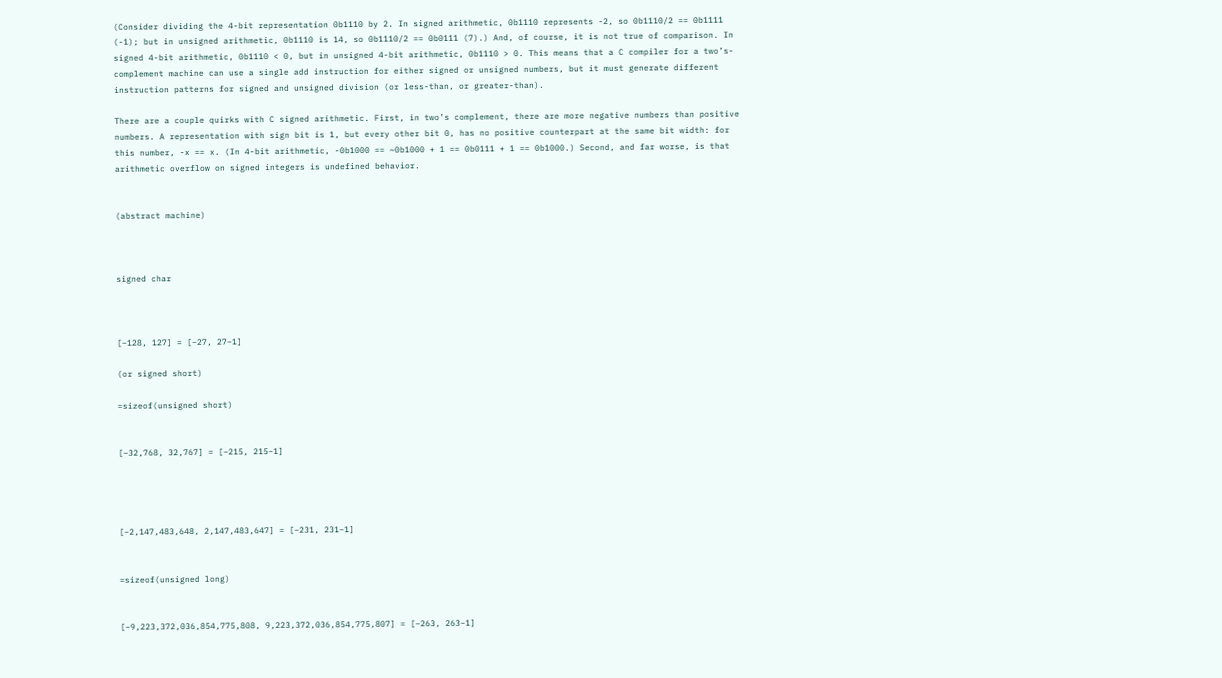(Consider dividing the 4-bit representation 0b1110 by 2. In signed arithmetic, 0b1110 represents -2, so 0b1110/2 == 0b1111 (-1); but in unsigned arithmetic, 0b1110 is 14, so 0b1110/2 == 0b0111 (7).) And, of course, it is not true of comparison. In signed 4-bit arithmetic, 0b1110 < 0, but in unsigned 4-bit arithmetic, 0b1110 > 0. This means that a C compiler for a two’s-complement machine can use a single add instruction for either signed or unsigned numbers, but it must generate different instruction patterns for signed and unsigned division (or less-than, or greater-than).

There are a couple quirks with C signed arithmetic. First, in two’s complement, there are more negative numbers than positive numbers. A representation with sign bit is 1, but every other bit 0, has no positive counterpart at the same bit width: for this number, -x == x. (In 4-bit arithmetic, -0b1000 == ~0b1000 + 1 == 0b0111 + 1 == 0b1000.) Second, and far worse, is that arithmetic overflow on signed integers is undefined behavior.


(abstract machine)



signed char



[−128, 127] = [−27, 27−1]

(or signed short)

=sizeof(unsigned short)


[−32,768, 32,767] = [−215, 215−1]




[−2,147,483,648, 2,147,483,647] = [−231, 231−1]


=sizeof(unsigned long)


[−9,223,372,036,854,775,808, 9,223,372,036,854,775,807] = [−263, 263−1]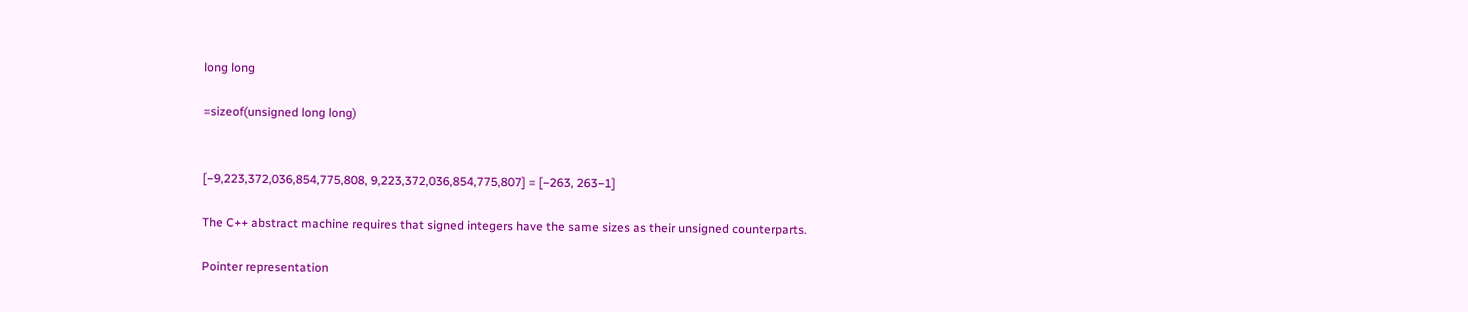long long

=sizeof(unsigned long long)


[−9,223,372,036,854,775,808, 9,223,372,036,854,775,807] = [−263, 263−1]

The C++ abstract machine requires that signed integers have the same sizes as their unsigned counterparts.

Pointer representation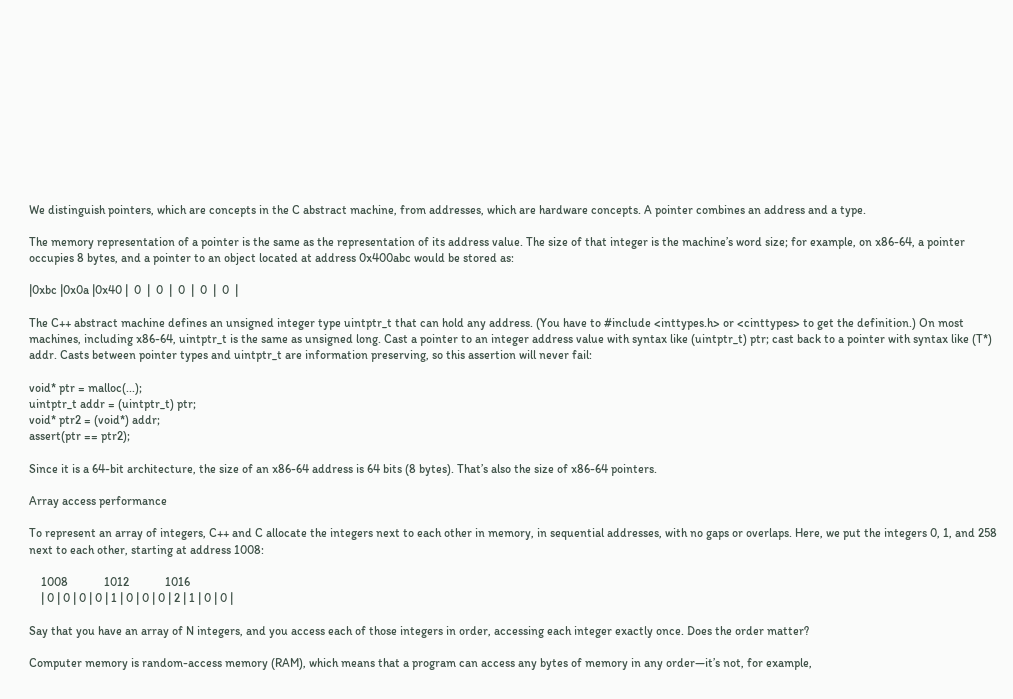We distinguish pointers, which are concepts in the C abstract machine, from addresses, which are hardware concepts. A pointer combines an address and a type.

The memory representation of a pointer is the same as the representation of its address value. The size of that integer is the machine’s word size; for example, on x86-64, a pointer occupies 8 bytes, and a pointer to an object located at address 0x400abc would be stored as:

|0xbc |0x0a |0x40 |  0  |  0  |  0  |  0  |  0  |

The C++ abstract machine defines an unsigned integer type uintptr_t that can hold any address. (You have to #include <inttypes.h> or <cinttypes> to get the definition.) On most machines, including x86-64, uintptr_t is the same as unsigned long. Cast a pointer to an integer address value with syntax like (uintptr_t) ptr; cast back to a pointer with syntax like (T*) addr. Casts between pointer types and uintptr_t are information preserving, so this assertion will never fail:

void* ptr = malloc(...);
uintptr_t addr = (uintptr_t) ptr;
void* ptr2 = (void*) addr;
assert(ptr == ptr2);

Since it is a 64-bit architecture, the size of an x86-64 address is 64 bits (8 bytes). That’s also the size of x86-64 pointers.

Array access performance

To represent an array of integers, C++ and C allocate the integers next to each other in memory, in sequential addresses, with no gaps or overlaps. Here, we put the integers 0, 1, and 258 next to each other, starting at address 1008:

    1008            1012            1016
    | 0 | 0 | 0 | 0 | 1 | 0 | 0 | 0 | 2 | 1 | 0 | 0 |

Say that you have an array of N integers, and you access each of those integers in order, accessing each integer exactly once. Does the order matter?

Computer memory is random-access memory (RAM), which means that a program can access any bytes of memory in any order—it’s not, for example,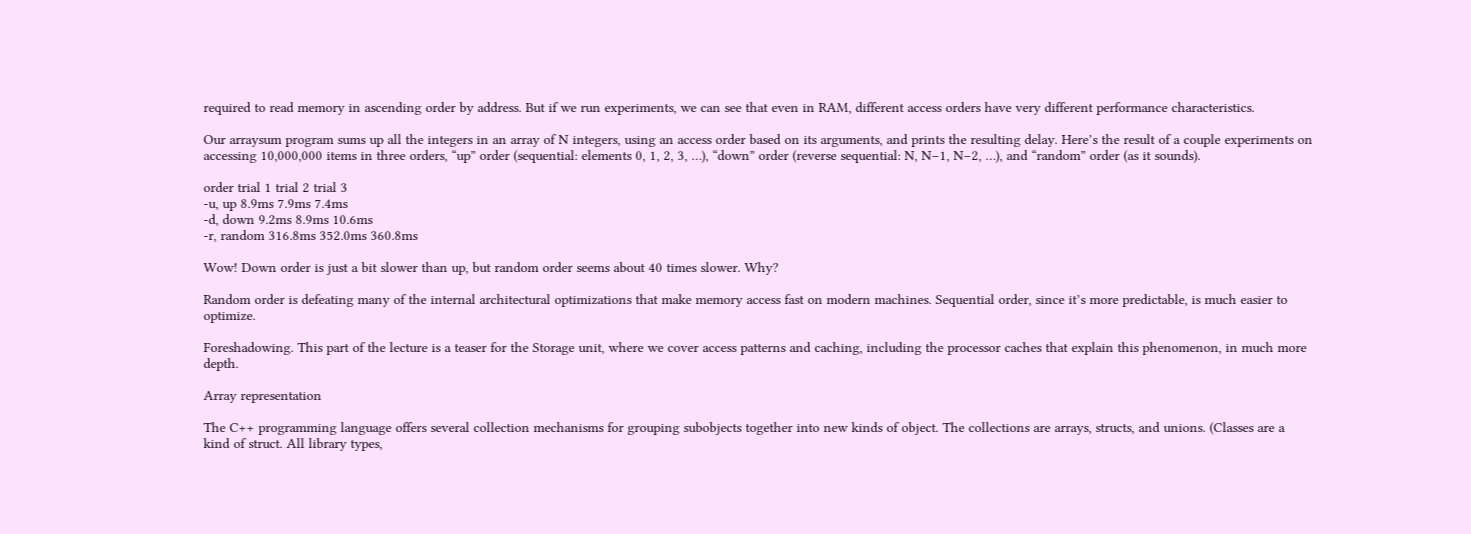required to read memory in ascending order by address. But if we run experiments, we can see that even in RAM, different access orders have very different performance characteristics.

Our arraysum program sums up all the integers in an array of N integers, using an access order based on its arguments, and prints the resulting delay. Here’s the result of a couple experiments on accessing 10,000,000 items in three orders, “up” order (sequential: elements 0, 1, 2, 3, …), “down” order (reverse sequential: N, N−1, N−2, …), and “random” order (as it sounds).

order trial 1 trial 2 trial 3
-u, up 8.9ms 7.9ms 7.4ms
-d, down 9.2ms 8.9ms 10.6ms
-r, random 316.8ms 352.0ms 360.8ms

Wow! Down order is just a bit slower than up, but random order seems about 40 times slower. Why?

Random order is defeating many of the internal architectural optimizations that make memory access fast on modern machines. Sequential order, since it’s more predictable, is much easier to optimize.

Foreshadowing. This part of the lecture is a teaser for the Storage unit, where we cover access patterns and caching, including the processor caches that explain this phenomenon, in much more depth.

Array representation

The C++ programming language offers several collection mechanisms for grouping subobjects together into new kinds of object. The collections are arrays, structs, and unions. (Classes are a kind of struct. All library types,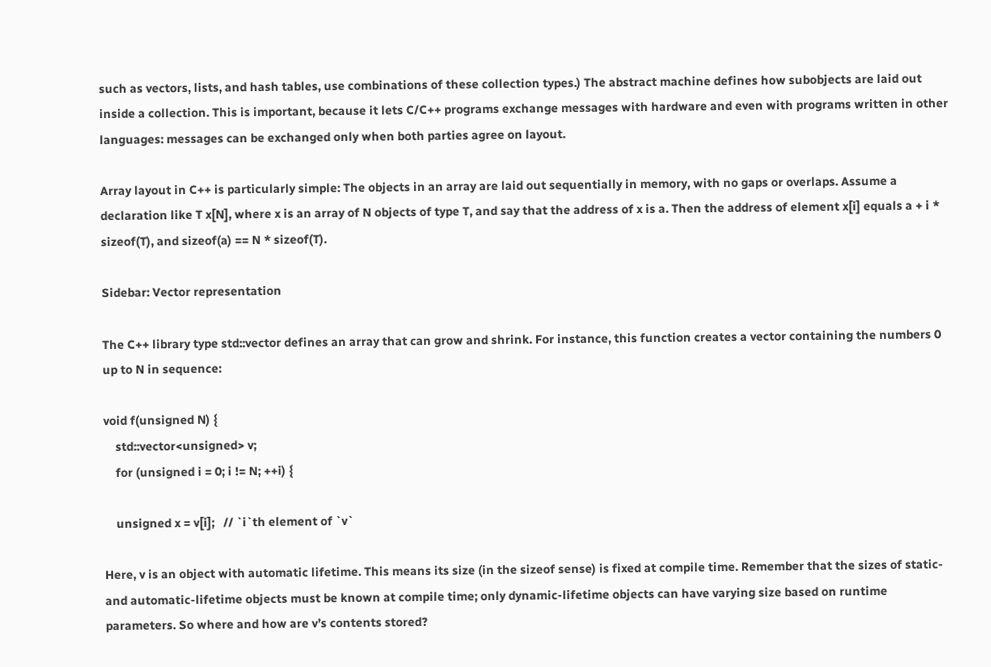such as vectors, lists, and hash tables, use combinations of these collection types.) The abstract machine defines how subobjects are laid out inside a collection. This is important, because it lets C/C++ programs exchange messages with hardware and even with programs written in other languages: messages can be exchanged only when both parties agree on layout.

Array layout in C++ is particularly simple: The objects in an array are laid out sequentially in memory, with no gaps or overlaps. Assume a declaration like T x[N], where x is an array of N objects of type T, and say that the address of x is a. Then the address of element x[i] equals a + i * sizeof(T), and sizeof(a) == N * sizeof(T).

Sidebar: Vector representation

The C++ library type std::vector defines an array that can grow and shrink. For instance, this function creates a vector containing the numbers 0 up to N in sequence:

void f(unsigned N) {
    std::vector<unsigned> v;
    for (unsigned i = 0; i != N; ++i) {

    unsigned x = v[i];   // `i`th element of `v`

Here, v is an object with automatic lifetime. This means its size (in the sizeof sense) is fixed at compile time. Remember that the sizes of static- and automatic-lifetime objects must be known at compile time; only dynamic-lifetime objects can have varying size based on runtime parameters. So where and how are v’s contents stored?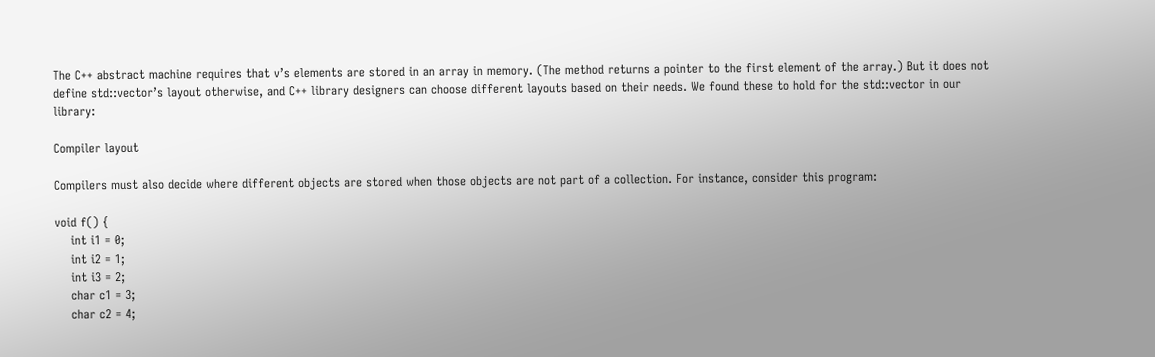The C++ abstract machine requires that v’s elements are stored in an array in memory. (The method returns a pointer to the first element of the array.) But it does not define std::vector’s layout otherwise, and C++ library designers can choose different layouts based on their needs. We found these to hold for the std::vector in our library:

Compiler layout

Compilers must also decide where different objects are stored when those objects are not part of a collection. For instance, consider this program:

void f() {
    int i1 = 0;
    int i2 = 1;
    int i3 = 2;
    char c1 = 3;
    char c2 = 4;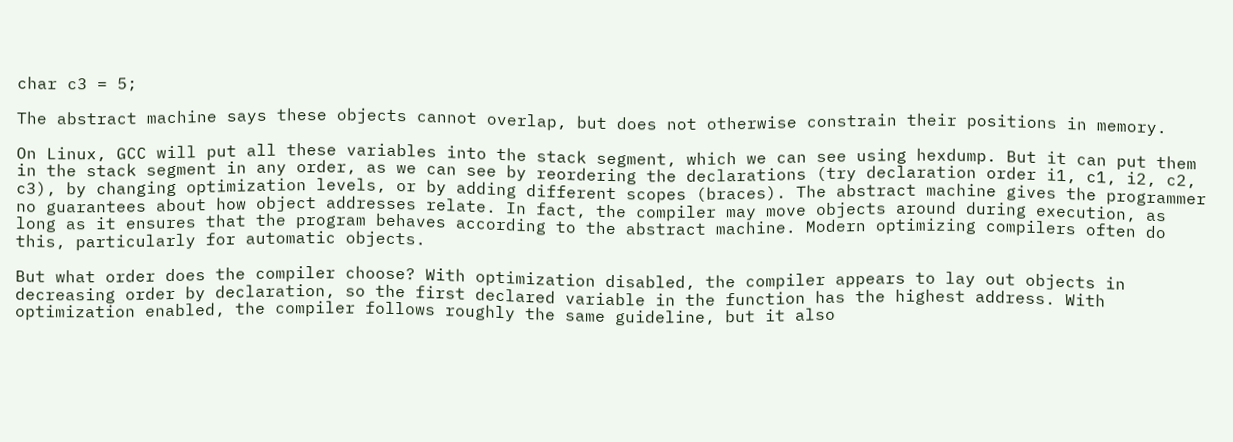char c3 = 5;

The abstract machine says these objects cannot overlap, but does not otherwise constrain their positions in memory.

On Linux, GCC will put all these variables into the stack segment, which we can see using hexdump. But it can put them in the stack segment in any order, as we can see by reordering the declarations (try declaration order i1, c1, i2, c2, c3), by changing optimization levels, or by adding different scopes (braces). The abstract machine gives the programmer no guarantees about how object addresses relate. In fact, the compiler may move objects around during execution, as long as it ensures that the program behaves according to the abstract machine. Modern optimizing compilers often do this, particularly for automatic objects.

But what order does the compiler choose? With optimization disabled, the compiler appears to lay out objects in decreasing order by declaration, so the first declared variable in the function has the highest address. With optimization enabled, the compiler follows roughly the same guideline, but it also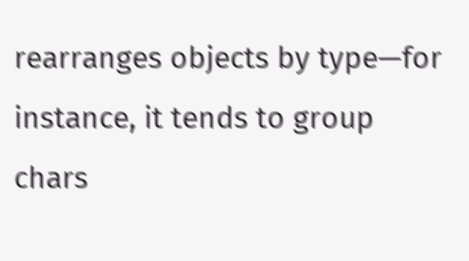rearranges objects by type—for instance, it tends to group chars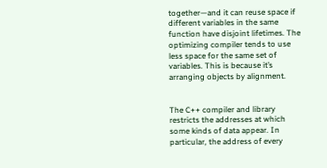together—and it can reuse space if different variables in the same function have disjoint lifetimes. The optimizing compiler tends to use less space for the same set of variables. This is because it’s arranging objects by alignment.


The C++ compiler and library restricts the addresses at which some kinds of data appear. In particular, the address of every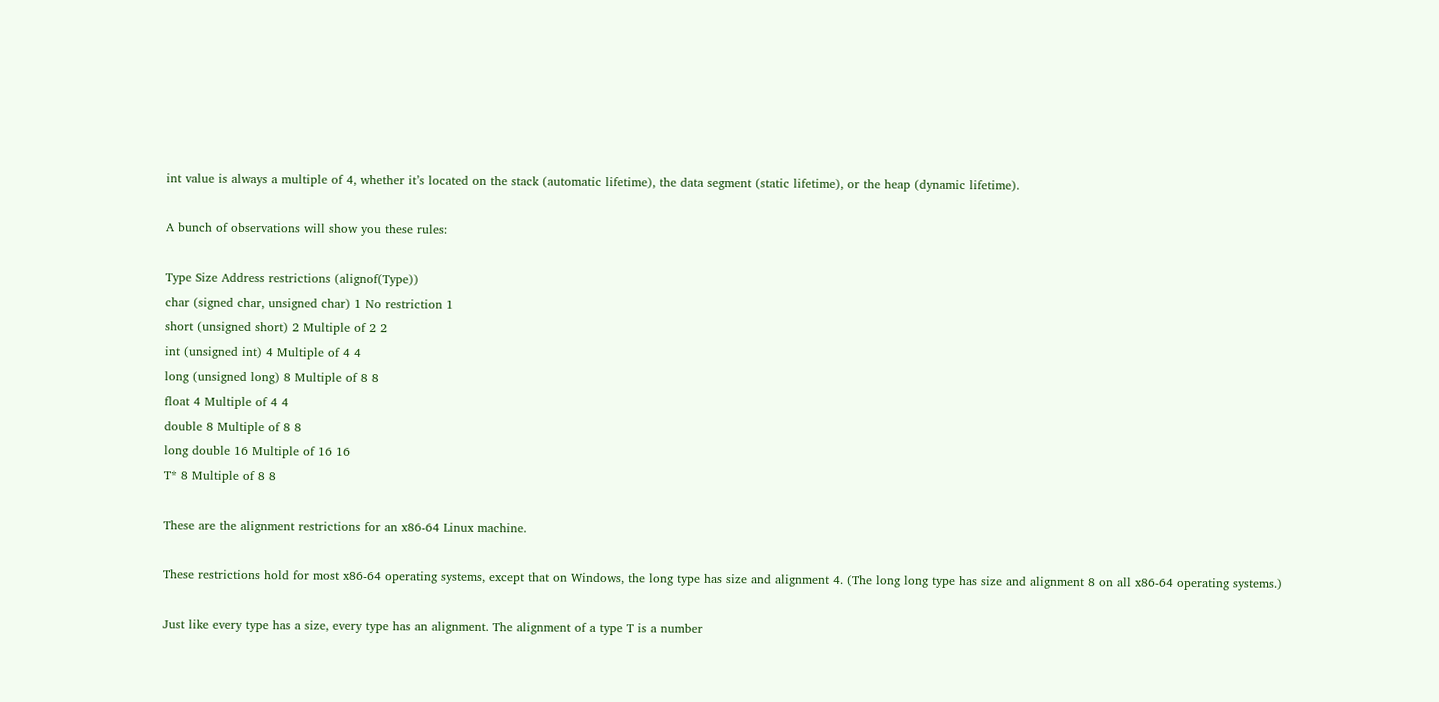int value is always a multiple of 4, whether it’s located on the stack (automatic lifetime), the data segment (static lifetime), or the heap (dynamic lifetime).

A bunch of observations will show you these rules:

Type Size Address restrictions (alignof(Type))
char (signed char, unsigned char) 1 No restriction 1
short (unsigned short) 2 Multiple of 2 2
int (unsigned int) 4 Multiple of 4 4
long (unsigned long) 8 Multiple of 8 8
float 4 Multiple of 4 4
double 8 Multiple of 8 8
long double 16 Multiple of 16 16
T* 8 Multiple of 8 8

These are the alignment restrictions for an x86-64 Linux machine.

These restrictions hold for most x86-64 operating systems, except that on Windows, the long type has size and alignment 4. (The long long type has size and alignment 8 on all x86-64 operating systems.)

Just like every type has a size, every type has an alignment. The alignment of a type T is a number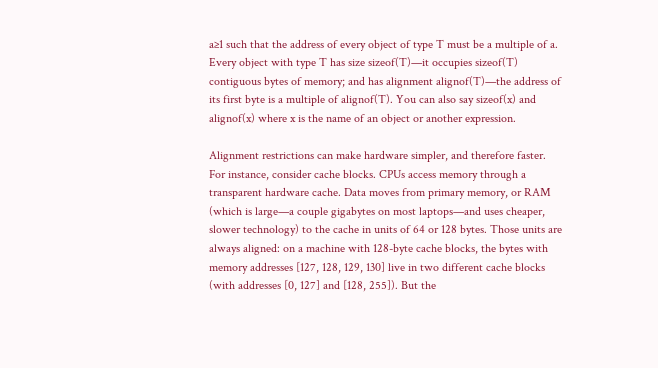a≥1 such that the address of every object of type T must be a multiple of a. Every object with type T has size sizeof(T)—it occupies sizeof(T) contiguous bytes of memory; and has alignment alignof(T)—the address of its first byte is a multiple of alignof(T). You can also say sizeof(x) and alignof(x) where x is the name of an object or another expression.

Alignment restrictions can make hardware simpler, and therefore faster. For instance, consider cache blocks. CPUs access memory through a transparent hardware cache. Data moves from primary memory, or RAM (which is large—a couple gigabytes on most laptops—and uses cheaper, slower technology) to the cache in units of 64 or 128 bytes. Those units are always aligned: on a machine with 128-byte cache blocks, the bytes with memory addresses [127, 128, 129, 130] live in two different cache blocks (with addresses [0, 127] and [128, 255]). But the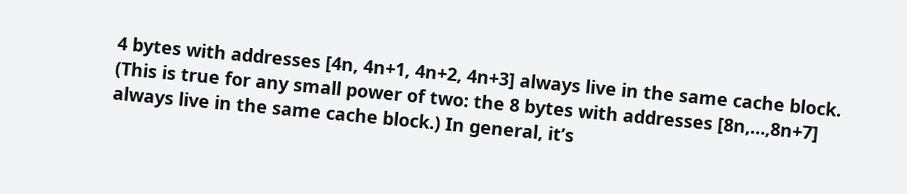4 bytes with addresses [4n, 4n+1, 4n+2, 4n+3] always live in the same cache block. (This is true for any small power of two: the 8 bytes with addresses [8n,…,8n+7] always live in the same cache block.) In general, it’s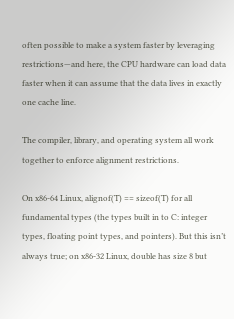often possible to make a system faster by leveraging restrictions—and here, the CPU hardware can load data faster when it can assume that the data lives in exactly one cache line.

The compiler, library, and operating system all work together to enforce alignment restrictions.

On x86-64 Linux, alignof(T) == sizeof(T) for all fundamental types (the types built in to C: integer types, floating point types, and pointers). But this isn’t always true; on x86-32 Linux, double has size 8 but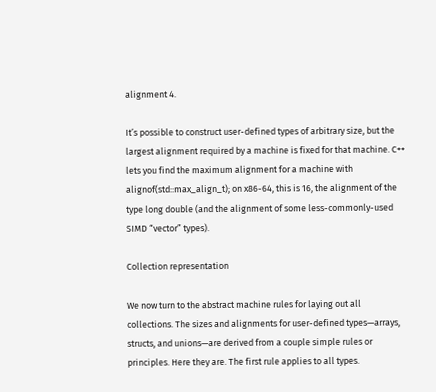alignment 4.

It’s possible to construct user-defined types of arbitrary size, but the largest alignment required by a machine is fixed for that machine. C++ lets you find the maximum alignment for a machine with alignof(std::max_align_t); on x86-64, this is 16, the alignment of the type long double (and the alignment of some less-commonly-used SIMD “vector” types).

Collection representation

We now turn to the abstract machine rules for laying out all collections. The sizes and alignments for user-defined types—arrays, structs, and unions—are derived from a couple simple rules or principles. Here they are. The first rule applies to all types.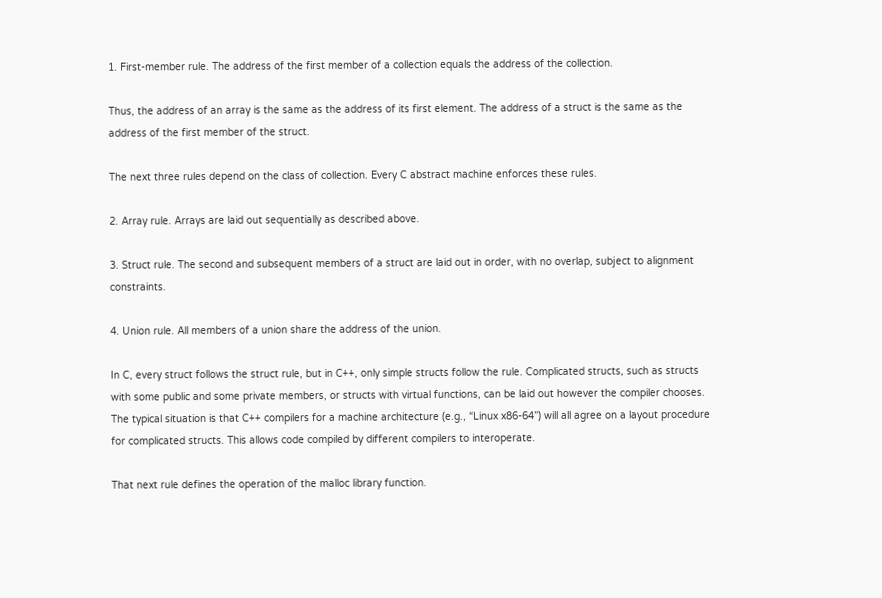1. First-member rule. The address of the first member of a collection equals the address of the collection.

Thus, the address of an array is the same as the address of its first element. The address of a struct is the same as the address of the first member of the struct.

The next three rules depend on the class of collection. Every C abstract machine enforces these rules.

2. Array rule. Arrays are laid out sequentially as described above.

3. Struct rule. The second and subsequent members of a struct are laid out in order, with no overlap, subject to alignment constraints.

4. Union rule. All members of a union share the address of the union.

In C, every struct follows the struct rule, but in C++, only simple structs follow the rule. Complicated structs, such as structs with some public and some private members, or structs with virtual functions, can be laid out however the compiler chooses. The typical situation is that C++ compilers for a machine architecture (e.g., “Linux x86-64”) will all agree on a layout procedure for complicated structs. This allows code compiled by different compilers to interoperate.

That next rule defines the operation of the malloc library function.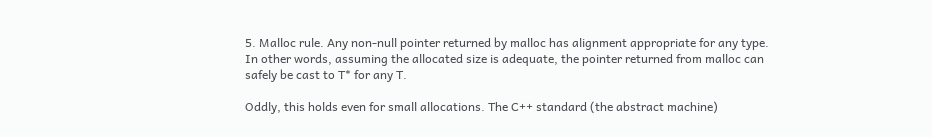5. Malloc rule. Any non-null pointer returned by malloc has alignment appropriate for any type. In other words, assuming the allocated size is adequate, the pointer returned from malloc can safely be cast to T* for any T.

Oddly, this holds even for small allocations. The C++ standard (the abstract machine)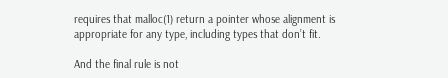requires that malloc(1) return a pointer whose alignment is appropriate for any type, including types that don’t fit.

And the final rule is not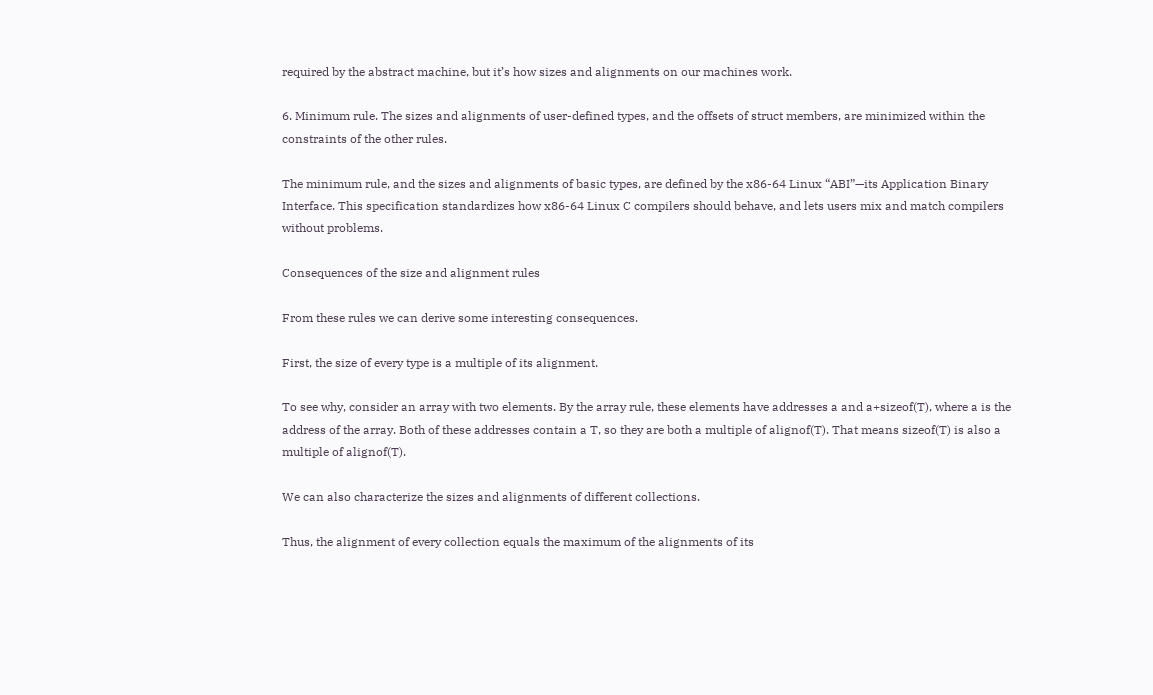required by the abstract machine, but it’s how sizes and alignments on our machines work.

6. Minimum rule. The sizes and alignments of user-defined types, and the offsets of struct members, are minimized within the constraints of the other rules.

The minimum rule, and the sizes and alignments of basic types, are defined by the x86-64 Linux “ABI”—its Application Binary Interface. This specification standardizes how x86-64 Linux C compilers should behave, and lets users mix and match compilers without problems.

Consequences of the size and alignment rules

From these rules we can derive some interesting consequences.

First, the size of every type is a multiple of its alignment.

To see why, consider an array with two elements. By the array rule, these elements have addresses a and a+sizeof(T), where a is the address of the array. Both of these addresses contain a T, so they are both a multiple of alignof(T). That means sizeof(T) is also a multiple of alignof(T).

We can also characterize the sizes and alignments of different collections.

Thus, the alignment of every collection equals the maximum of the alignments of its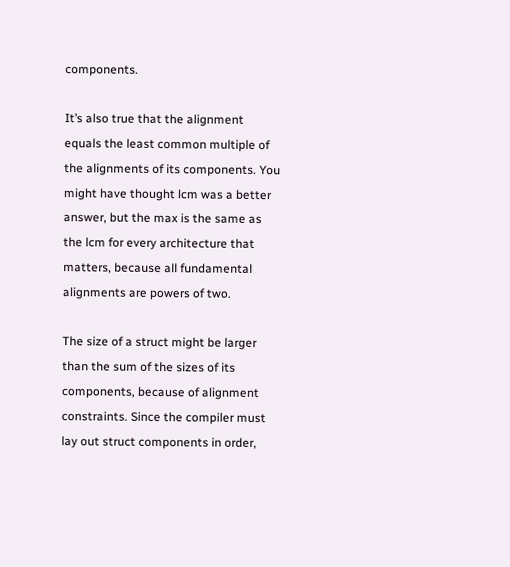components.

It’s also true that the alignment equals the least common multiple of the alignments of its components. You might have thought lcm was a better answer, but the max is the same as the lcm for every architecture that matters, because all fundamental alignments are powers of two.

The size of a struct might be larger than the sum of the sizes of its components, because of alignment constraints. Since the compiler must lay out struct components in order,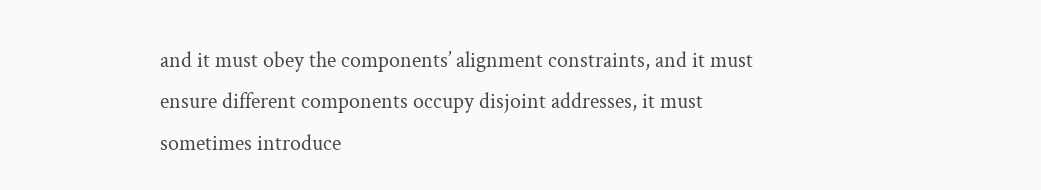and it must obey the components’ alignment constraints, and it must ensure different components occupy disjoint addresses, it must sometimes introduce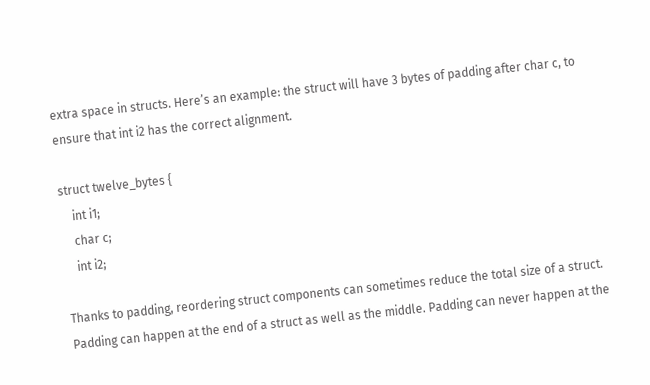extra space in structs. Here’s an example: the struct will have 3 bytes of padding after char c, to ensure that int i2 has the correct alignment.

struct twelve_bytes {
    int i1;
    char c;
    int i2;

Thanks to padding, reordering struct components can sometimes reduce the total size of a struct. Padding can happen at the end of a struct as well as the middle. Padding can never happen at the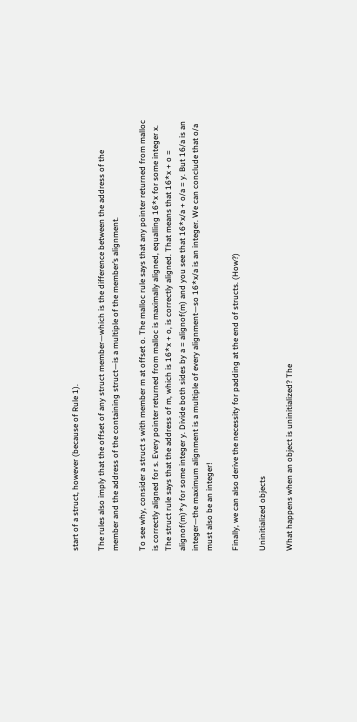start of a struct, however (because of Rule 1).

The rules also imply that the offset of any struct member—which is the difference between the address of the member and the address of the containing struct—is a multiple of the member’s alignment.

To see why, consider a struct s with member m at offset o. The malloc rule says that any pointer returned from malloc is correctly aligned for s. Every pointer returned from malloc is maximally aligned, equalling 16*x for some integer x. The struct rule says that the address of m, which is 16*x + o, is correctly aligned. That means that 16*x + o = alignof(m)*y for some integer y. Divide both sides by a = alignof(m) and you see that 16*x/a + o/a = y. But 16/a is an integer—the maximum alignment is a multiple of every alignment—so 16*x/a is an integer. We can conclude that o/a must also be an integer!

Finally, we can also derive the necessity for padding at the end of structs. (How?)

Uninitialized objects

What happens when an object is uninitialized? The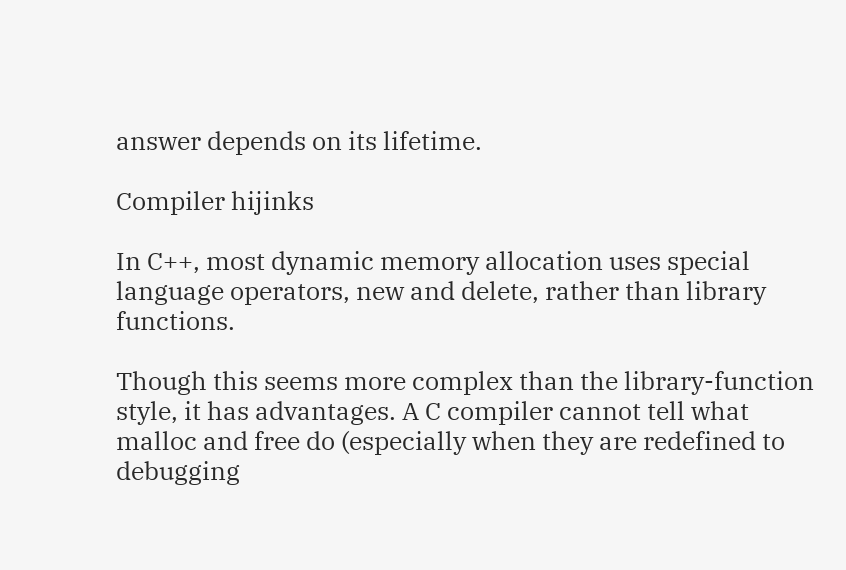answer depends on its lifetime.

Compiler hijinks

In C++, most dynamic memory allocation uses special language operators, new and delete, rather than library functions.

Though this seems more complex than the library-function style, it has advantages. A C compiler cannot tell what malloc and free do (especially when they are redefined to debugging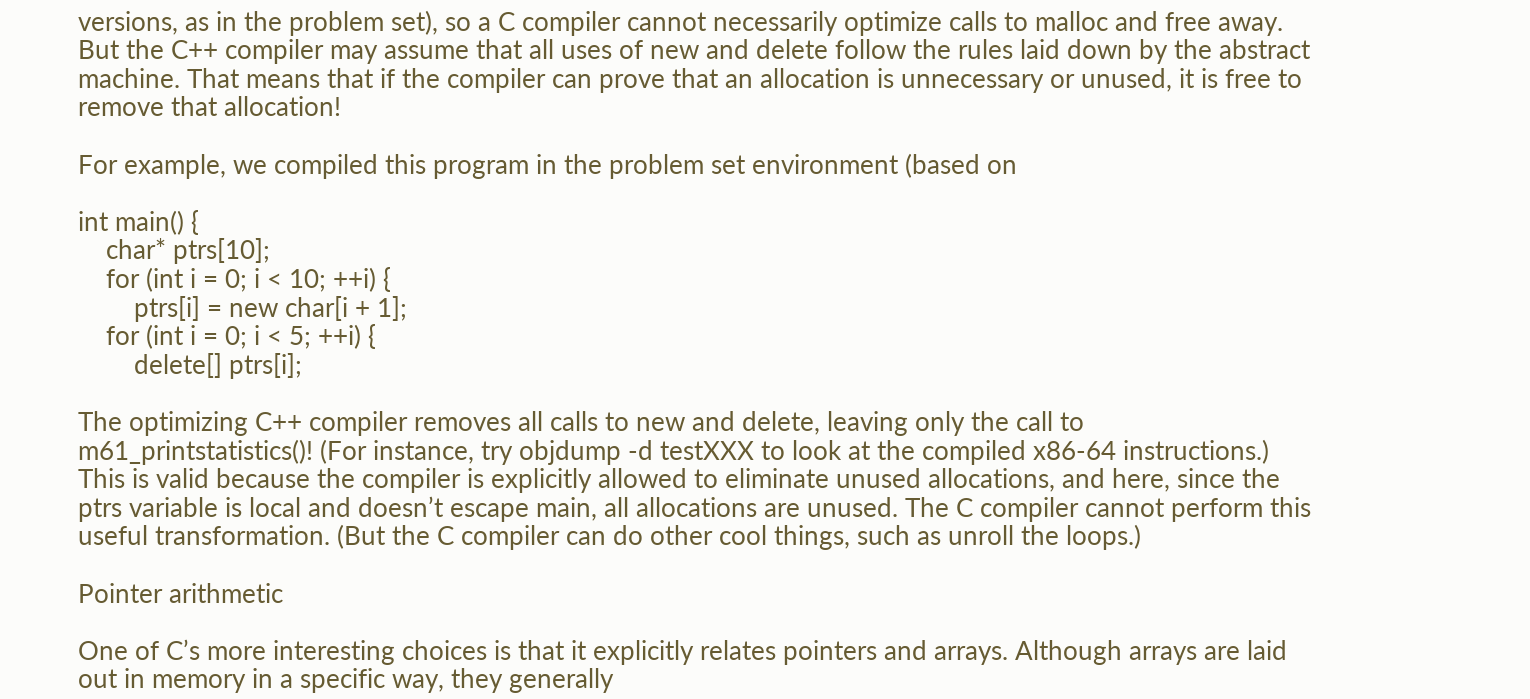versions, as in the problem set), so a C compiler cannot necessarily optimize calls to malloc and free away. But the C++ compiler may assume that all uses of new and delete follow the rules laid down by the abstract machine. That means that if the compiler can prove that an allocation is unnecessary or unused, it is free to remove that allocation!

For example, we compiled this program in the problem set environment (based on

int main() {
    char* ptrs[10];
    for (int i = 0; i < 10; ++i) {
        ptrs[i] = new char[i + 1];
    for (int i = 0; i < 5; ++i) {
        delete[] ptrs[i];

The optimizing C++ compiler removes all calls to new and delete, leaving only the call to m61_printstatistics()! (For instance, try objdump -d testXXX to look at the compiled x86-64 instructions.) This is valid because the compiler is explicitly allowed to eliminate unused allocations, and here, since the ptrs variable is local and doesn’t escape main, all allocations are unused. The C compiler cannot perform this useful transformation. (But the C compiler can do other cool things, such as unroll the loops.)

Pointer arithmetic

One of C’s more interesting choices is that it explicitly relates pointers and arrays. Although arrays are laid out in memory in a specific way, they generally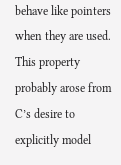behave like pointers when they are used. This property probably arose from C’s desire to explicitly model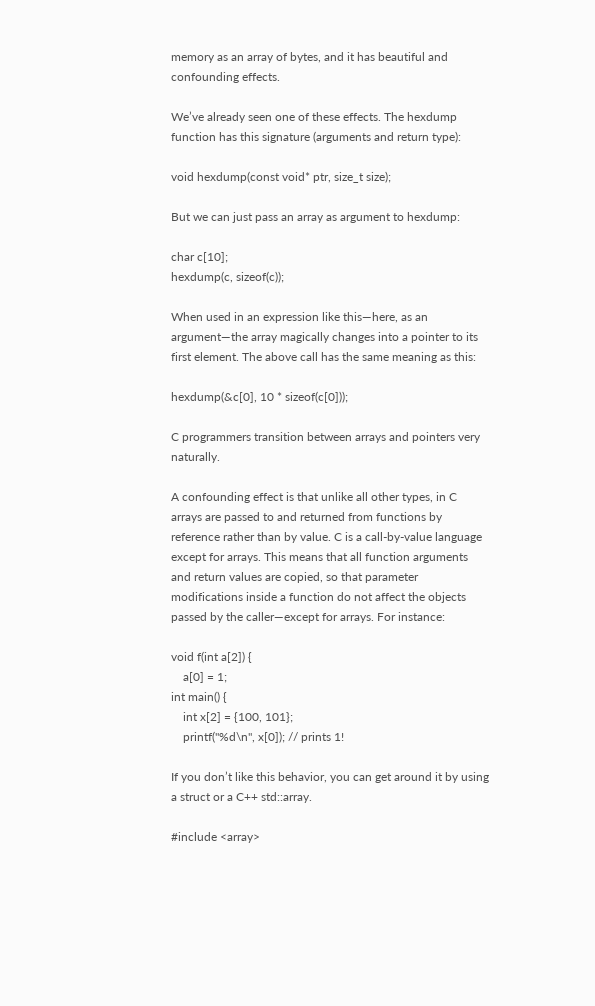memory as an array of bytes, and it has beautiful and confounding effects.

We’ve already seen one of these effects. The hexdump function has this signature (arguments and return type):

void hexdump(const void* ptr, size_t size);

But we can just pass an array as argument to hexdump:

char c[10];
hexdump(c, sizeof(c));

When used in an expression like this—here, as an argument—the array magically changes into a pointer to its first element. The above call has the same meaning as this:

hexdump(&c[0], 10 * sizeof(c[0]));

C programmers transition between arrays and pointers very naturally.

A confounding effect is that unlike all other types, in C arrays are passed to and returned from functions by reference rather than by value. C is a call-by-value language except for arrays. This means that all function arguments and return values are copied, so that parameter modifications inside a function do not affect the objects passed by the caller—except for arrays. For instance:

void f(int a[2]) {
    a[0] = 1;
int main() {
    int x[2] = {100, 101};
    printf("%d\n", x[0]); // prints 1!

If you don’t like this behavior, you can get around it by using a struct or a C++ std::array.

#include <array>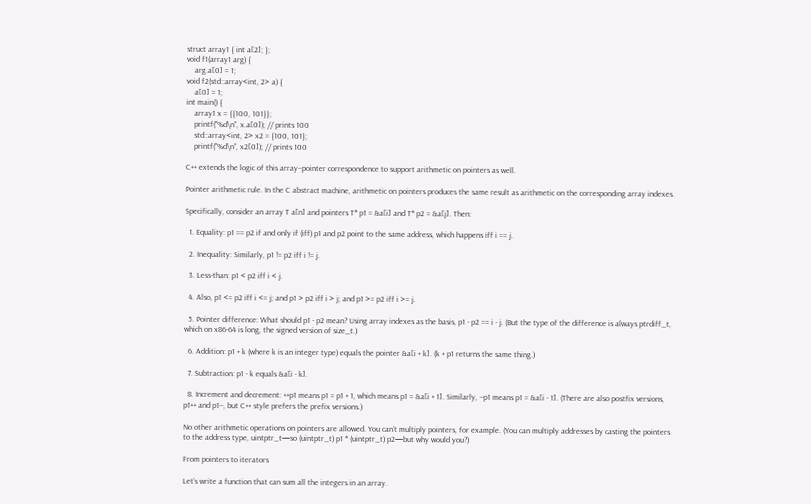struct array1 { int a[2]; };
void f1(array1 arg) {
    arg.a[0] = 1;
void f2(std::array<int, 2> a) {
    a[0] = 1;
int main() {
    array1 x = {{100, 101}};
    printf("%d\n", x.a[0]); // prints 100
    std::array<int, 2> x2 = {100, 101};
    printf("%d\n", x2[0]); // prints 100

C++ extends the logic of this array–pointer correspondence to support arithmetic on pointers as well.

Pointer arithmetic rule. In the C abstract machine, arithmetic on pointers produces the same result as arithmetic on the corresponding array indexes.

Specifically, consider an array T a[n] and pointers T* p1 = &a[i] and T* p2 = &a[j]. Then:

  1. Equality: p1 == p2 if and only if (iff) p1 and p2 point to the same address, which happens iff i == j.

  2. Inequality: Similarly, p1 != p2 iff i != j.

  3. Less-than: p1 < p2 iff i < j.

  4. Also, p1 <= p2 iff i <= j; and p1 > p2 iff i > j; and p1 >= p2 iff i >= j.

  5. Pointer difference: What should p1 - p2 mean? Using array indexes as the basis, p1 - p2 == i - j. (But the type of the difference is always ptrdiff_t, which on x86-64 is long, the signed version of size_t.)

  6. Addition: p1 + k (where k is an integer type) equals the pointer &a[i + k]. (k + p1 returns the same thing.)

  7. Subtraction: p1 - k equals &a[i - k].

  8. Increment and decrement: ++p1 means p1 = p1 + 1, which means p1 = &a[i + 1]. Similarly, --p1 means p1 = &a[i - 1]. (There are also postfix versions, p1++ and p1--, but C++ style prefers the prefix versions.)

No other arithmetic operations on pointers are allowed. You can’t multiply pointers, for example. (You can multiply addresses by casting the pointers to the address type, uintptr_t—so (uintptr_t) p1 * (uintptr_t) p2—but why would you?)

From pointers to iterators

Let’s write a function that can sum all the integers in an array.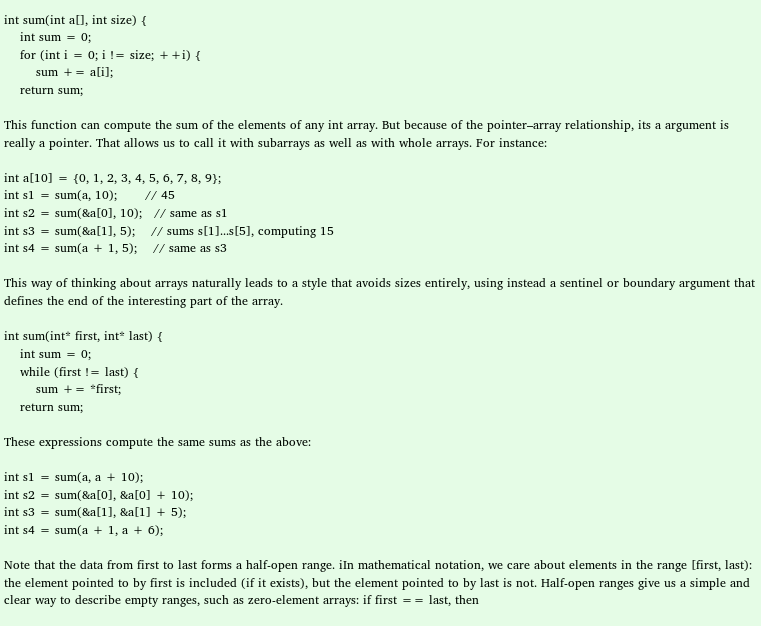int sum(int a[], int size) {
    int sum = 0;
    for (int i = 0; i != size; ++i) {
        sum += a[i];
    return sum;

This function can compute the sum of the elements of any int array. But because of the pointer–array relationship, its a argument is really a pointer. That allows us to call it with subarrays as well as with whole arrays. For instance:

int a[10] = {0, 1, 2, 3, 4, 5, 6, 7, 8, 9};
int s1 = sum(a, 10);       // 45
int s2 = sum(&a[0], 10);   // same as s1
int s3 = sum(&a[1], 5);    // sums s[1]...s[5], computing 15
int s4 = sum(a + 1, 5);    // same as s3

This way of thinking about arrays naturally leads to a style that avoids sizes entirely, using instead a sentinel or boundary argument that defines the end of the interesting part of the array.

int sum(int* first, int* last) {
    int sum = 0;
    while (first != last) {
        sum += *first;
    return sum;

These expressions compute the same sums as the above:

int s1 = sum(a, a + 10);
int s2 = sum(&a[0], &a[0] + 10);
int s3 = sum(&a[1], &a[1] + 5);
int s4 = sum(a + 1, a + 6);

Note that the data from first to last forms a half-open range. iIn mathematical notation, we care about elements in the range [first, last): the element pointed to by first is included (if it exists), but the element pointed to by last is not. Half-open ranges give us a simple and clear way to describe empty ranges, such as zero-element arrays: if first == last, then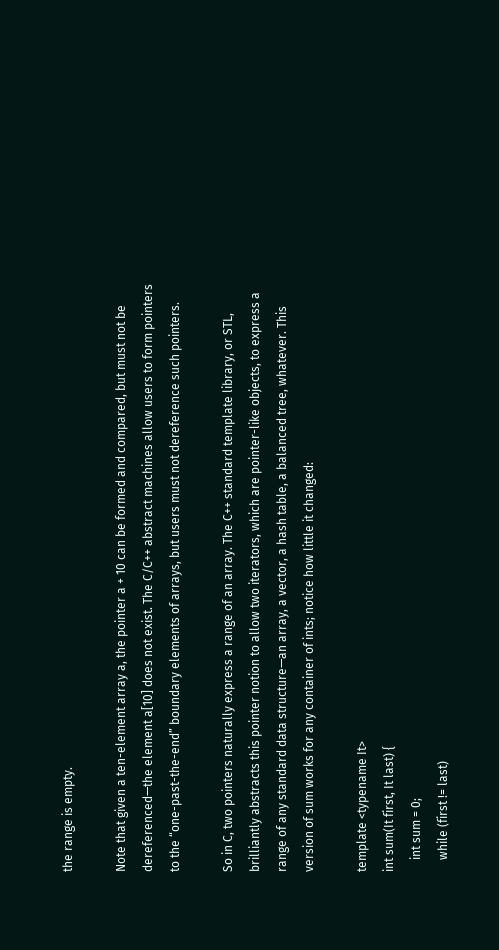the range is empty.

Note that given a ten-element array a, the pointer a + 10 can be formed and compared, but must not be dereferenced—the element a[10] does not exist. The C/C++ abstract machines allow users to form pointers to the “one-past-the-end” boundary elements of arrays, but users must not dereference such pointers.

So in C, two pointers naturally express a range of an array. The C++ standard template library, or STL, brilliantly abstracts this pointer notion to allow two iterators, which are pointer-like objects, to express a range of any standard data structure—an array, a vector, a hash table, a balanced tree, whatever. This version of sum works for any container of ints; notice how little it changed:

template <typename It>
int sum(It first, It last) {
    int sum = 0;
    while (first != last)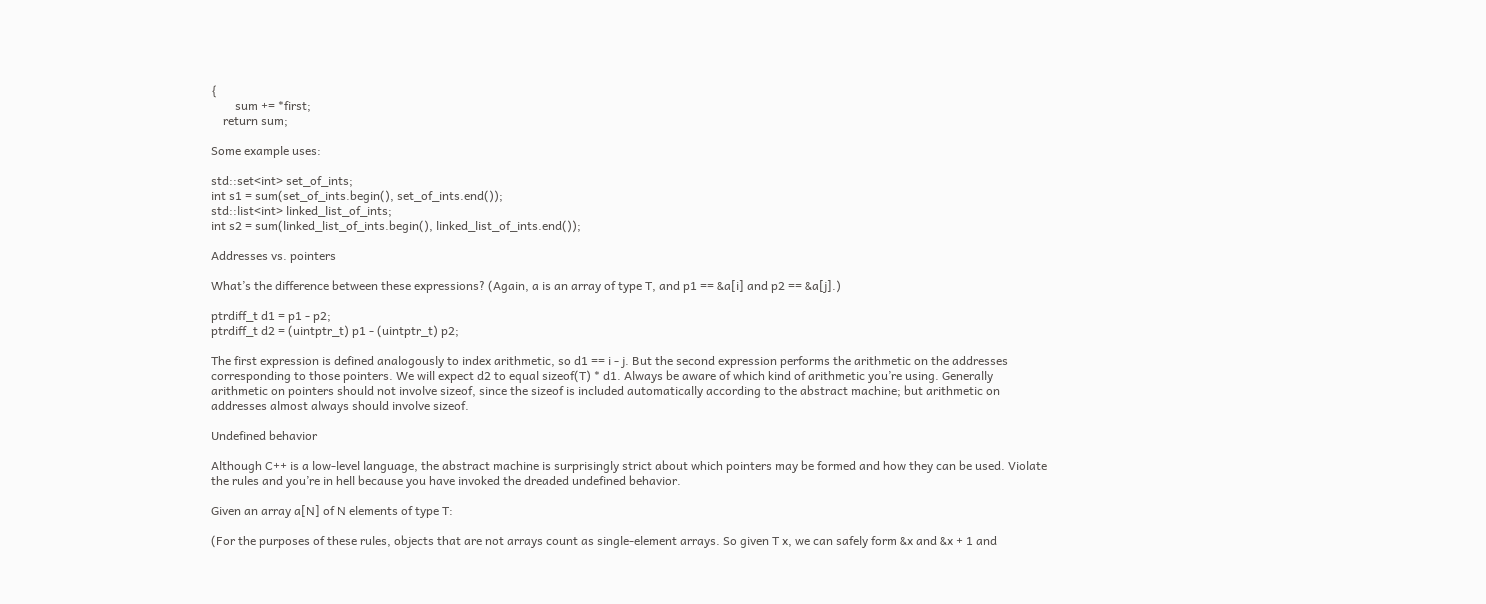{
        sum += *first;
    return sum;

Some example uses:

std::set<int> set_of_ints;
int s1 = sum(set_of_ints.begin(), set_of_ints.end());
std::list<int> linked_list_of_ints;
int s2 = sum(linked_list_of_ints.begin(), linked_list_of_ints.end());

Addresses vs. pointers

What’s the difference between these expressions? (Again, a is an array of type T, and p1 == &a[i] and p2 == &a[j].)

ptrdiff_t d1 = p1 - p2;
ptrdiff_t d2 = (uintptr_t) p1 - (uintptr_t) p2;

The first expression is defined analogously to index arithmetic, so d1 == i - j. But the second expression performs the arithmetic on the addresses corresponding to those pointers. We will expect d2 to equal sizeof(T) * d1. Always be aware of which kind of arithmetic you’re using. Generally arithmetic on pointers should not involve sizeof, since the sizeof is included automatically according to the abstract machine; but arithmetic on addresses almost always should involve sizeof.

Undefined behavior

Although C++ is a low-level language, the abstract machine is surprisingly strict about which pointers may be formed and how they can be used. Violate the rules and you’re in hell because you have invoked the dreaded undefined behavior.

Given an array a[N] of N elements of type T:

(For the purposes of these rules, objects that are not arrays count as single-element arrays. So given T x, we can safely form &x and &x + 1 and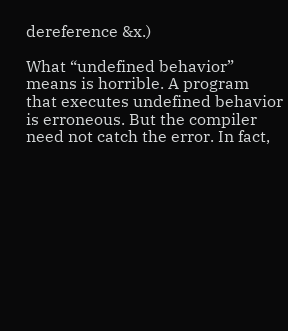dereference &x.)

What “undefined behavior” means is horrible. A program that executes undefined behavior is erroneous. But the compiler need not catch the error. In fact,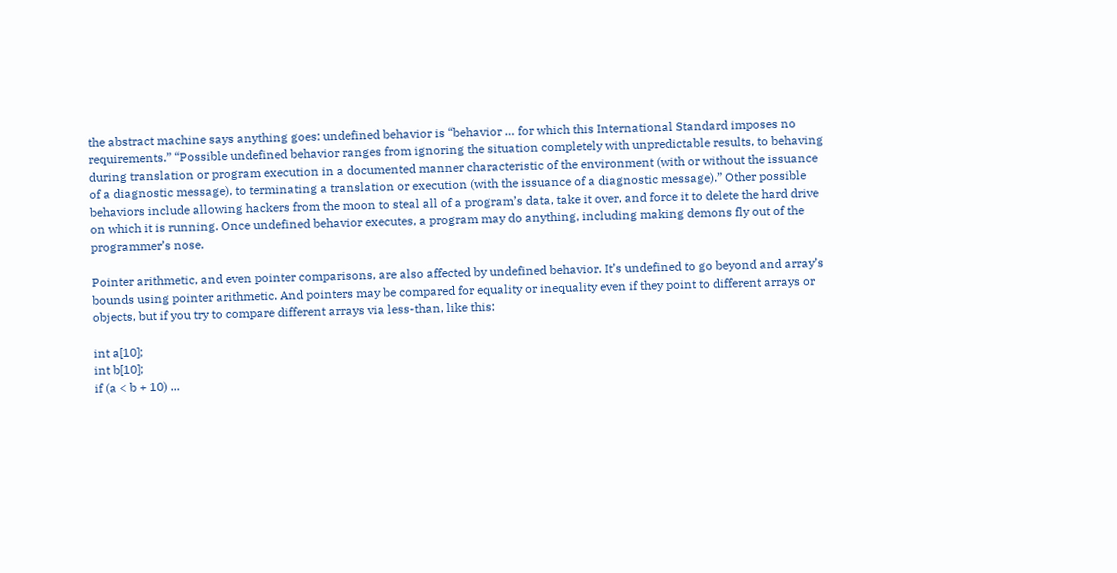the abstract machine says anything goes: undefined behavior is “behavior … for which this International Standard imposes no requirements.” “Possible undefined behavior ranges from ignoring the situation completely with unpredictable results, to behaving during translation or program execution in a documented manner characteristic of the environment (with or without the issuance of a diagnostic message), to terminating a translation or execution (with the issuance of a diagnostic message).” Other possible behaviors include allowing hackers from the moon to steal all of a program’s data, take it over, and force it to delete the hard drive on which it is running. Once undefined behavior executes, a program may do anything, including making demons fly out of the programmer’s nose.

Pointer arithmetic, and even pointer comparisons, are also affected by undefined behavior. It’s undefined to go beyond and array’s bounds using pointer arithmetic. And pointers may be compared for equality or inequality even if they point to different arrays or objects, but if you try to compare different arrays via less-than, like this:

int a[10];
int b[10];
if (a < b + 10) ...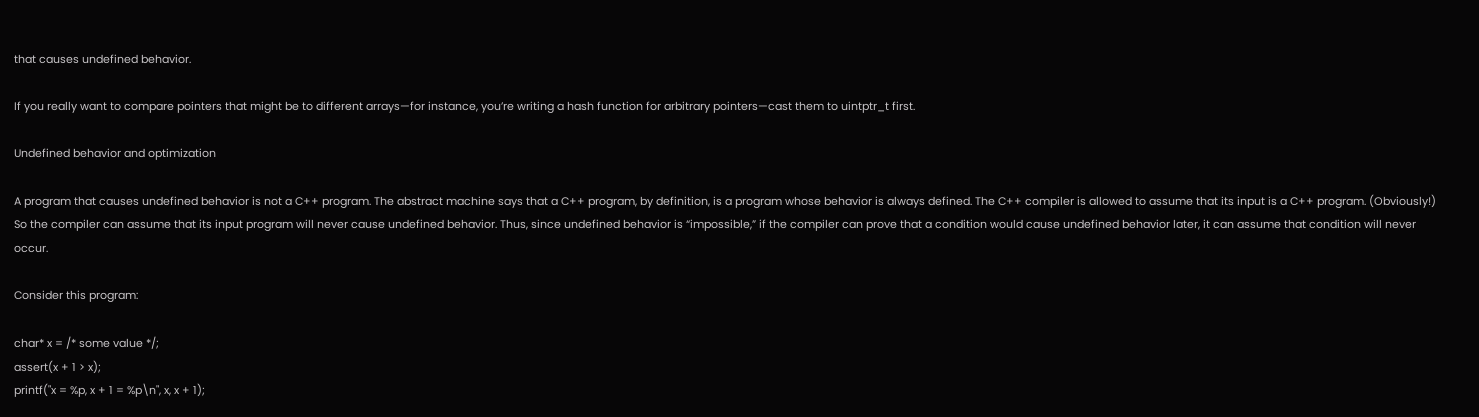that causes undefined behavior.

If you really want to compare pointers that might be to different arrays—for instance, you’re writing a hash function for arbitrary pointers—cast them to uintptr_t first.

Undefined behavior and optimization

A program that causes undefined behavior is not a C++ program. The abstract machine says that a C++ program, by definition, is a program whose behavior is always defined. The C++ compiler is allowed to assume that its input is a C++ program. (Obviously!) So the compiler can assume that its input program will never cause undefined behavior. Thus, since undefined behavior is “impossible,” if the compiler can prove that a condition would cause undefined behavior later, it can assume that condition will never occur.

Consider this program:

char* x = /* some value */;
assert(x + 1 > x);
printf("x = %p, x + 1 = %p\n", x, x + 1);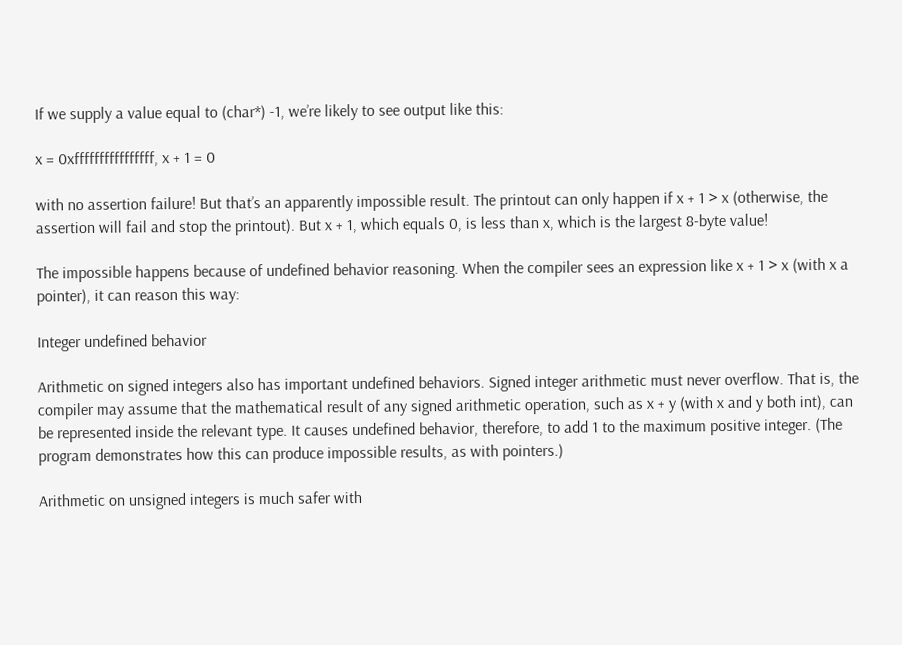If we supply a value equal to (char*) -1, we’re likely to see output like this:

x = 0xffffffffffffffff, x + 1 = 0

with no assertion failure! But that’s an apparently impossible result. The printout can only happen if x + 1 > x (otherwise, the assertion will fail and stop the printout). But x + 1, which equals 0, is less than x, which is the largest 8-byte value!

The impossible happens because of undefined behavior reasoning. When the compiler sees an expression like x + 1 > x (with x a pointer), it can reason this way:

Integer undefined behavior

Arithmetic on signed integers also has important undefined behaviors. Signed integer arithmetic must never overflow. That is, the compiler may assume that the mathematical result of any signed arithmetic operation, such as x + y (with x and y both int), can be represented inside the relevant type. It causes undefined behavior, therefore, to add 1 to the maximum positive integer. (The program demonstrates how this can produce impossible results, as with pointers.)

Arithmetic on unsigned integers is much safer with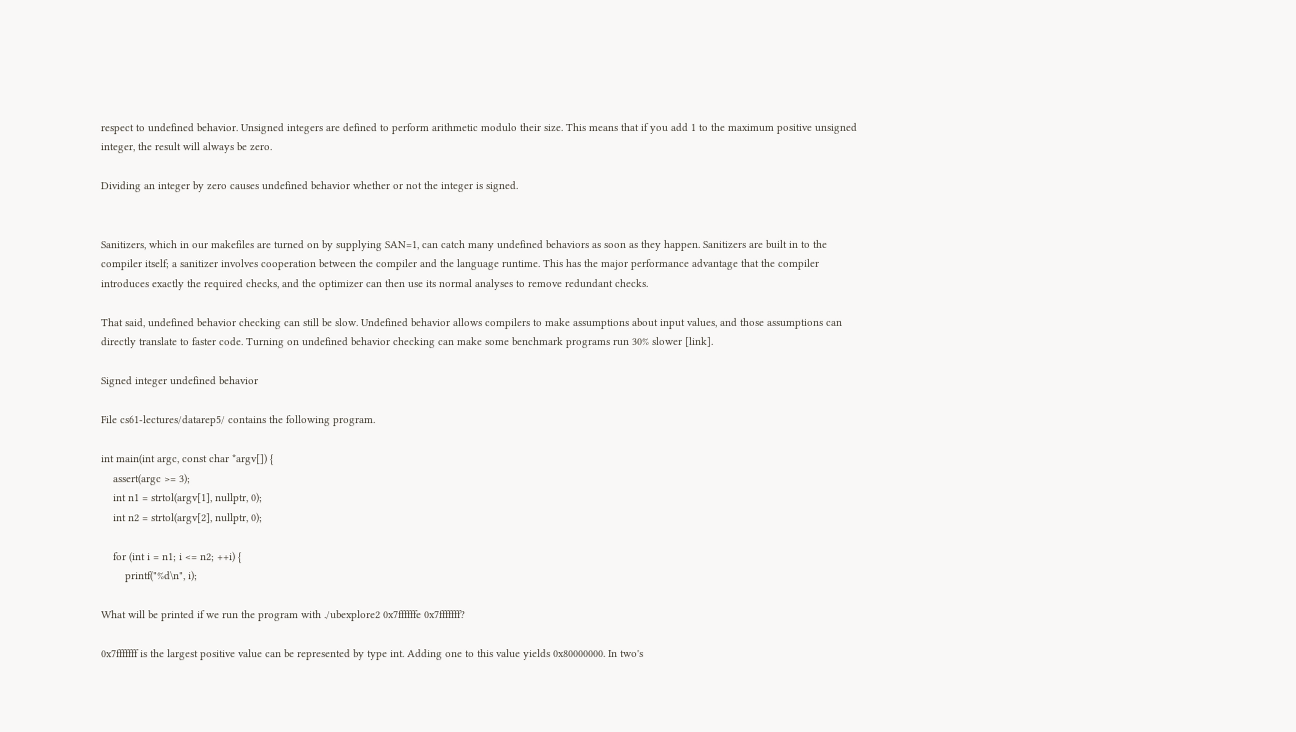respect to undefined behavior. Unsigned integers are defined to perform arithmetic modulo their size. This means that if you add 1 to the maximum positive unsigned integer, the result will always be zero.

Dividing an integer by zero causes undefined behavior whether or not the integer is signed.


Sanitizers, which in our makefiles are turned on by supplying SAN=1, can catch many undefined behaviors as soon as they happen. Sanitizers are built in to the compiler itself; a sanitizer involves cooperation between the compiler and the language runtime. This has the major performance advantage that the compiler introduces exactly the required checks, and the optimizer can then use its normal analyses to remove redundant checks.

That said, undefined behavior checking can still be slow. Undefined behavior allows compilers to make assumptions about input values, and those assumptions can directly translate to faster code. Turning on undefined behavior checking can make some benchmark programs run 30% slower [link].

Signed integer undefined behavior

File cs61-lectures/datarep5/ contains the following program.

int main(int argc, const char *argv[]) {
    assert(argc >= 3);
    int n1 = strtol(argv[1], nullptr, 0);
    int n2 = strtol(argv[2], nullptr, 0);

    for (int i = n1; i <= n2; ++i) {
        printf("%d\n", i);

What will be printed if we run the program with ./ubexplore2 0x7ffffffe 0x7fffffff?

0x7fffffff is the largest positive value can be represented by type int. Adding one to this value yields 0x80000000. In two's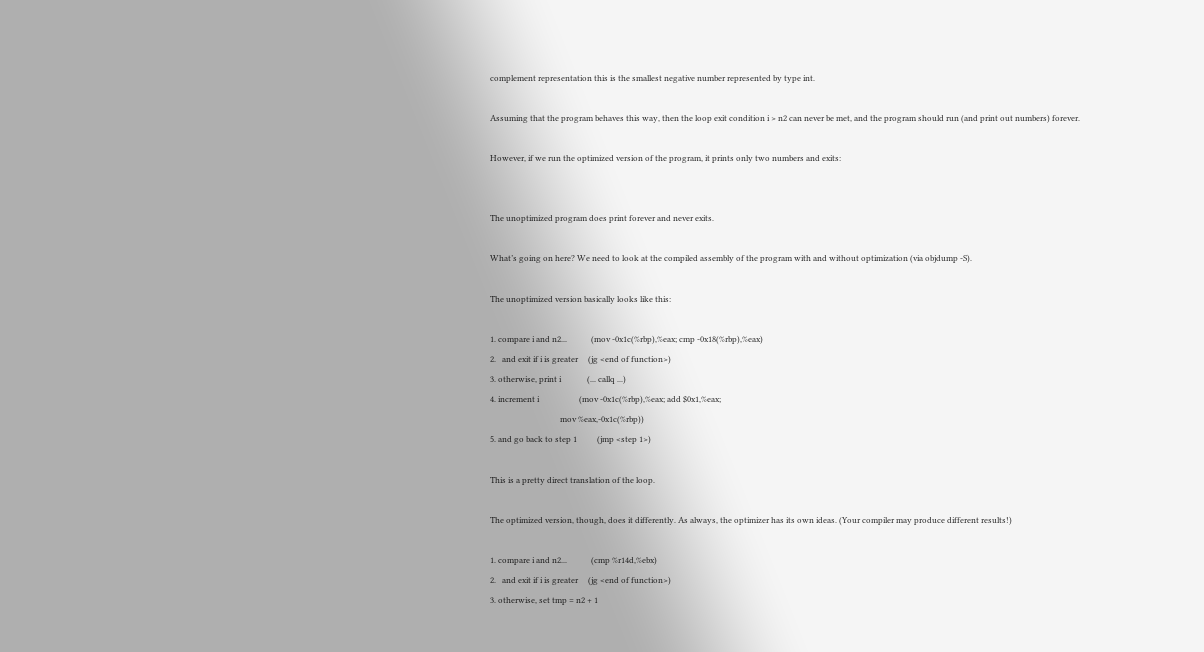complement representation this is the smallest negative number represented by type int.

Assuming that the program behaves this way, then the loop exit condition i > n2 can never be met, and the program should run (and print out numbers) forever.

However, if we run the optimized version of the program, it prints only two numbers and exits:


The unoptimized program does print forever and never exits.

What’s going on here? We need to look at the compiled assembly of the program with and without optimization (via objdump -S).

The unoptimized version basically looks like this:

1. compare i and n2...            (mov -0x1c(%rbp),%eax; cmp -0x18(%rbp),%eax)
2.   and exit if i is greater     (jg <end of function>)
3. otherwise, print i             (... callq ...)
4. increment i                    (mov -0x1c(%rbp),%eax; add $0x1,%eax;
                                   mov %eax,-0x1c(%rbp))
5. and go back to step 1          (jmp <step 1>)

This is a pretty direct translation of the loop.

The optimized version, though, does it differently. As always, the optimizer has its own ideas. (Your compiler may produce different results!)

1. compare i and n2...            (cmp %r14d,%ebx)
2.   and exit if i is greater     (jg <end of function>)
3. otherwise, set tmp = n2 + 1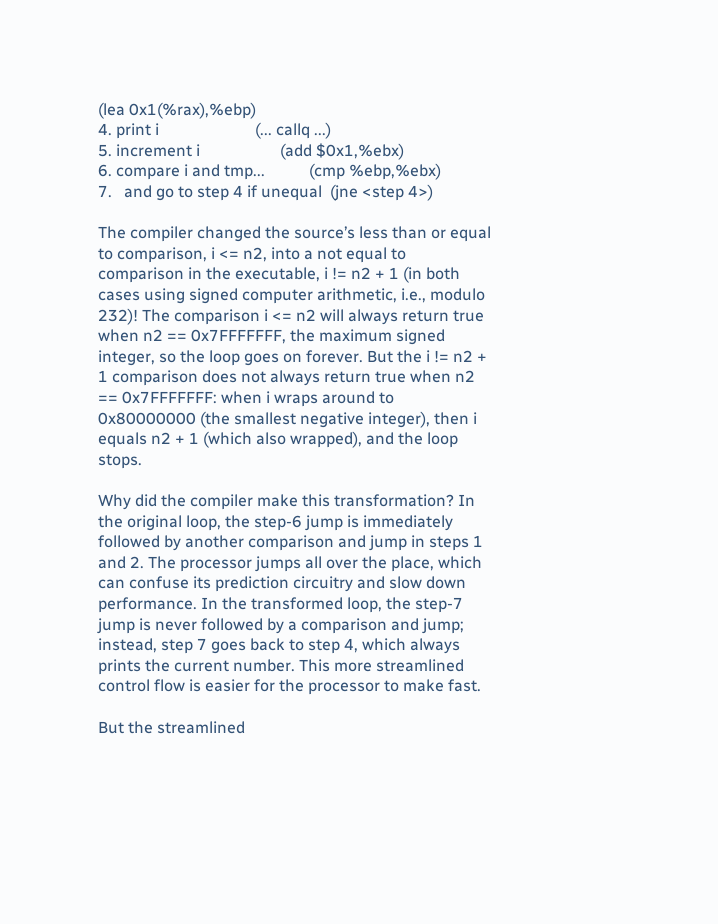(lea 0x1(%rax),%ebp)
4. print i                        (... callq ...)
5. increment i                    (add $0x1,%ebx)
6. compare i and tmp...           (cmp %ebp,%ebx)
7.   and go to step 4 if unequal  (jne <step 4>)

The compiler changed the source’s less than or equal to comparison, i <= n2, into a not equal to comparison in the executable, i != n2 + 1 (in both cases using signed computer arithmetic, i.e., modulo 232)! The comparison i <= n2 will always return true when n2 == 0x7FFFFFFF, the maximum signed integer, so the loop goes on forever. But the i != n2 + 1 comparison does not always return true when n2 == 0x7FFFFFFF: when i wraps around to 0x80000000 (the smallest negative integer), then i equals n2 + 1 (which also wrapped), and the loop stops.

Why did the compiler make this transformation? In the original loop, the step-6 jump is immediately followed by another comparison and jump in steps 1 and 2. The processor jumps all over the place, which can confuse its prediction circuitry and slow down performance. In the transformed loop, the step-7 jump is never followed by a comparison and jump; instead, step 7 goes back to step 4, which always prints the current number. This more streamlined control flow is easier for the processor to make fast.

But the streamlined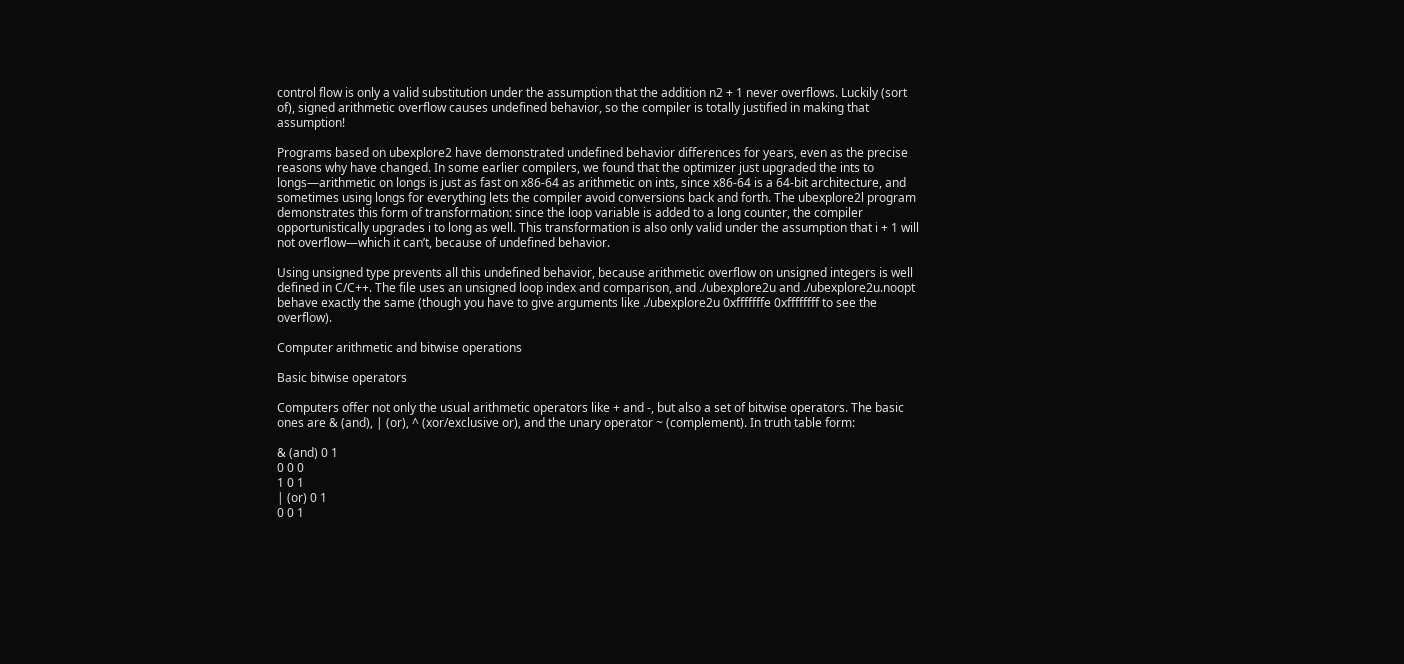control flow is only a valid substitution under the assumption that the addition n2 + 1 never overflows. Luckily (sort of), signed arithmetic overflow causes undefined behavior, so the compiler is totally justified in making that assumption!

Programs based on ubexplore2 have demonstrated undefined behavior differences for years, even as the precise reasons why have changed. In some earlier compilers, we found that the optimizer just upgraded the ints to longs—arithmetic on longs is just as fast on x86-64 as arithmetic on ints, since x86-64 is a 64-bit architecture, and sometimes using longs for everything lets the compiler avoid conversions back and forth. The ubexplore2l program demonstrates this form of transformation: since the loop variable is added to a long counter, the compiler opportunistically upgrades i to long as well. This transformation is also only valid under the assumption that i + 1 will not overflow—which it can’t, because of undefined behavior.

Using unsigned type prevents all this undefined behavior, because arithmetic overflow on unsigned integers is well defined in C/C++. The file uses an unsigned loop index and comparison, and ./ubexplore2u and ./ubexplore2u.noopt behave exactly the same (though you have to give arguments like ./ubexplore2u 0xfffffffe 0xffffffff to see the overflow).

Computer arithmetic and bitwise operations

Basic bitwise operators

Computers offer not only the usual arithmetic operators like + and -, but also a set of bitwise operators. The basic ones are & (and), | (or), ^ (xor/exclusive or), and the unary operator ~ (complement). In truth table form:

& (and) 0 1
0 0 0
1 0 1
| (or) 0 1
0 0 1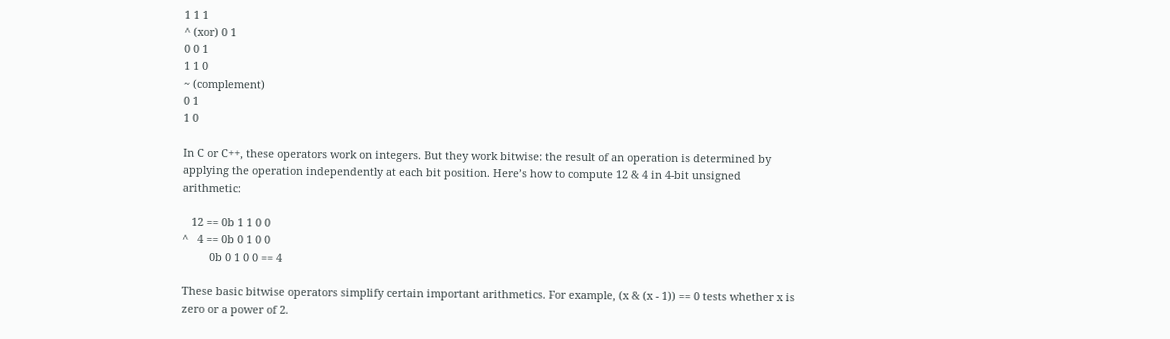1 1 1
^ (xor) 0 1
0 0 1
1 1 0
~ (complement)
0 1
1 0

In C or C++, these operators work on integers. But they work bitwise: the result of an operation is determined by applying the operation independently at each bit position. Here’s how to compute 12 & 4 in 4-bit unsigned arithmetic:

   12 == 0b 1 1 0 0
^   4 == 0b 0 1 0 0
         0b 0 1 0 0 == 4

These basic bitwise operators simplify certain important arithmetics. For example, (x & (x - 1)) == 0 tests whether x is zero or a power of 2.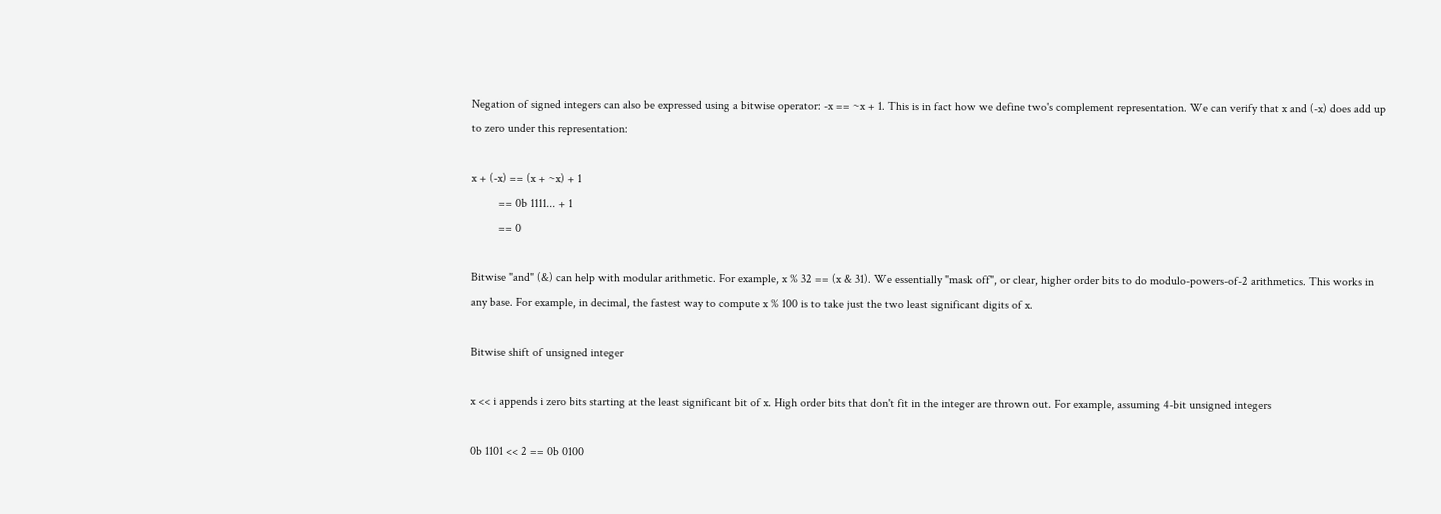Negation of signed integers can also be expressed using a bitwise operator: -x == ~x + 1. This is in fact how we define two's complement representation. We can verify that x and (-x) does add up to zero under this representation:

x + (-x) == (x + ~x) + 1
         == 0b 1111... + 1
         == 0

Bitwise "and" (&) can help with modular arithmetic. For example, x % 32 == (x & 31). We essentially "mask off", or clear, higher order bits to do modulo-powers-of-2 arithmetics. This works in any base. For example, in decimal, the fastest way to compute x % 100 is to take just the two least significant digits of x.

Bitwise shift of unsigned integer

x << i appends i zero bits starting at the least significant bit of x. High order bits that don't fit in the integer are thrown out. For example, assuming 4-bit unsigned integers

0b 1101 << 2 == 0b 0100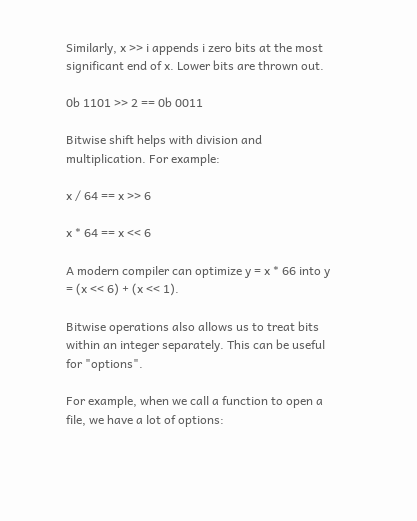Similarly, x >> i appends i zero bits at the most significant end of x. Lower bits are thrown out.

0b 1101 >> 2 == 0b 0011

Bitwise shift helps with division and multiplication. For example:

x / 64 == x >> 6

x * 64 == x << 6

A modern compiler can optimize y = x * 66 into y = (x << 6) + (x << 1).

Bitwise operations also allows us to treat bits within an integer separately. This can be useful for "options".

For example, when we call a function to open a file, we have a lot of options: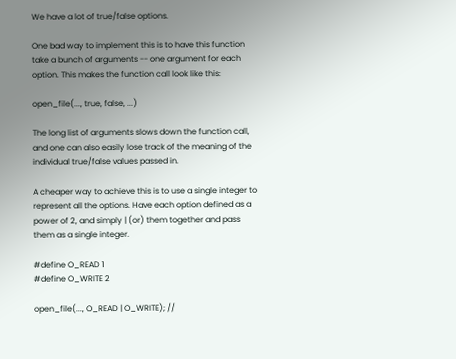We have a lot of true/false options.

One bad way to implement this is to have this function take a bunch of arguments -- one argument for each option. This makes the function call look like this:

open_file(..., true, false, ...)

The long list of arguments slows down the function call, and one can also easily lose track of the meaning of the individual true/false values passed in.

A cheaper way to achieve this is to use a single integer to represent all the options. Have each option defined as a power of 2, and simply | (or) them together and pass them as a single integer.

#define O_READ 1
#define O_WRITE 2

open_file(..., O_READ | O_WRITE); //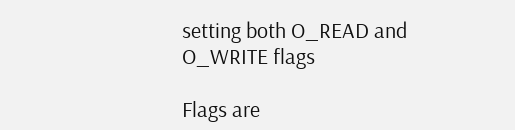setting both O_READ and O_WRITE flags

Flags are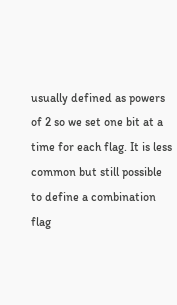usually defined as powers of 2 so we set one bit at a time for each flag. It is less common but still possible to define a combination flag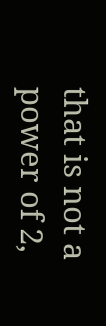that is not a power of 2,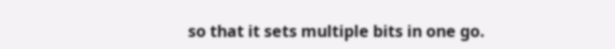so that it sets multiple bits in one go.